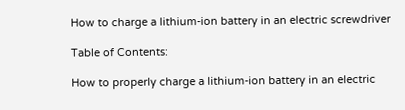How to charge a lithium-ion battery in an electric screwdriver

Table of Contents:

How to properly charge a lithium-ion battery in an electric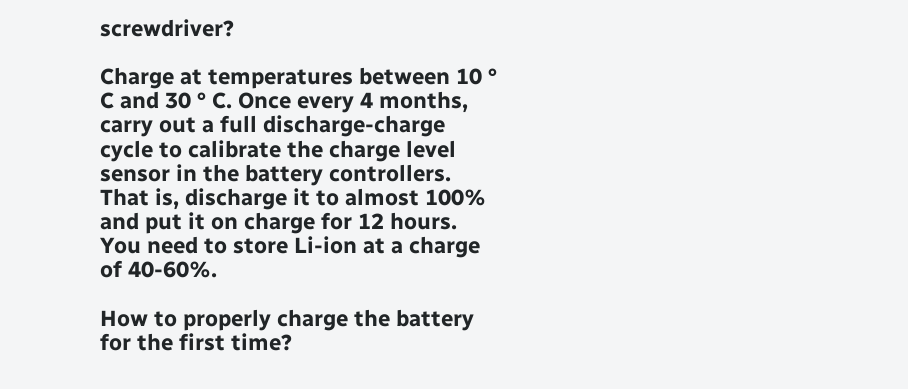screwdriver?

Charge at temperatures between 10 ° C and 30 ° C. Once every 4 months, carry out a full discharge-charge cycle to calibrate the charge level sensor in the battery controllers. That is, discharge it to almost 100% and put it on charge for 12 hours. You need to store Li-ion at a charge of 40-60%.

How to properly charge the battery for the first time?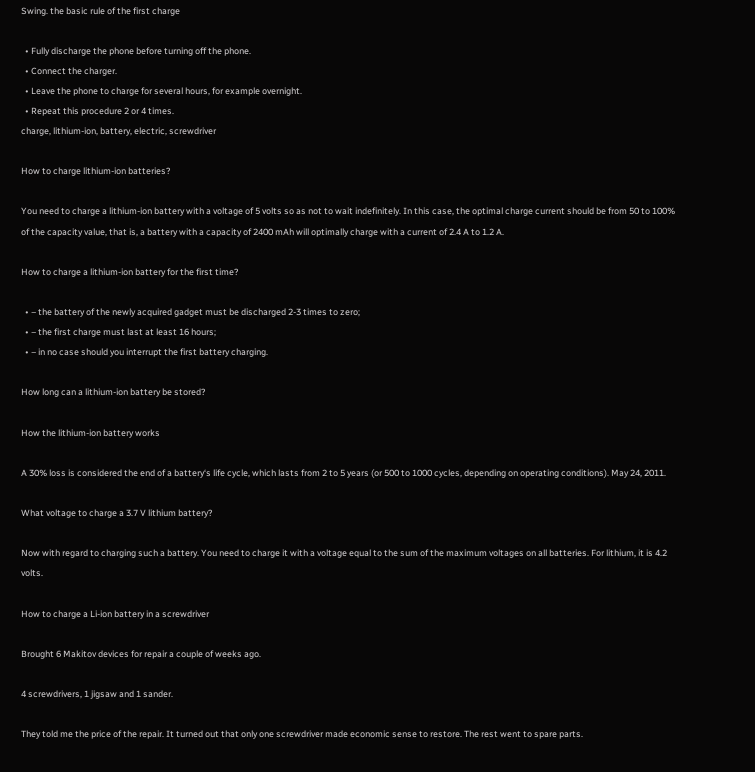Swing. the basic rule of the first charge

  • Fully discharge the phone before turning off the phone.
  • Connect the charger.
  • Leave the phone to charge for several hours, for example overnight.
  • Repeat this procedure 2 or 4 times.
charge, lithium-ion, battery, electric, screwdriver

How to charge lithium-ion batteries?

You need to charge a lithium-ion battery with a voltage of 5 volts so as not to wait indefinitely. In this case, the optimal charge current should be from 50 to 100% of the capacity value, that is, a battery with a capacity of 2400 mAh will optimally charge with a current of 2.4 A to 1.2 A.

How to charge a lithium-ion battery for the first time?

  • – the battery of the newly acquired gadget must be discharged 2-3 times to zero;
  • – the first charge must last at least 16 hours;
  • – in no case should you interrupt the first battery charging.

How long can a lithium-ion battery be stored?

How the lithium-ion battery works

A 30% loss is considered the end of a battery‘s life cycle, which lasts from 2 to 5 years (or 500 to 1000 cycles, depending on operating conditions). May 24, 2011.

What voltage to charge a 3.7 V lithium battery?

Now with regard to charging such a battery. You need to charge it with a voltage equal to the sum of the maximum voltages on all batteries. For lithium, it is 4.2 volts.

How to charge a Li-ion battery in a screwdriver

Brought 6 Makitov devices for repair a couple of weeks ago.

4 screwdrivers, 1 jigsaw and 1 sander.

They told me the price of the repair. It turned out that only one screwdriver made economic sense to restore. The rest went to spare parts.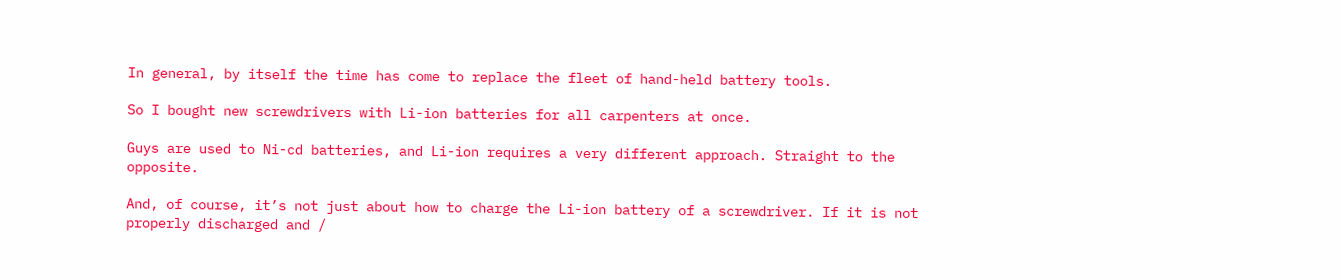In general, by itself the time has come to replace the fleet of hand-held battery tools.

So I bought new screwdrivers with Li-ion batteries for all carpenters at once.

Guys are used to Ni-cd batteries, and Li-ion requires a very different approach. Straight to the opposite.

And, of course, it’s not just about how to charge the Li-ion battery of a screwdriver. If it is not properly discharged and /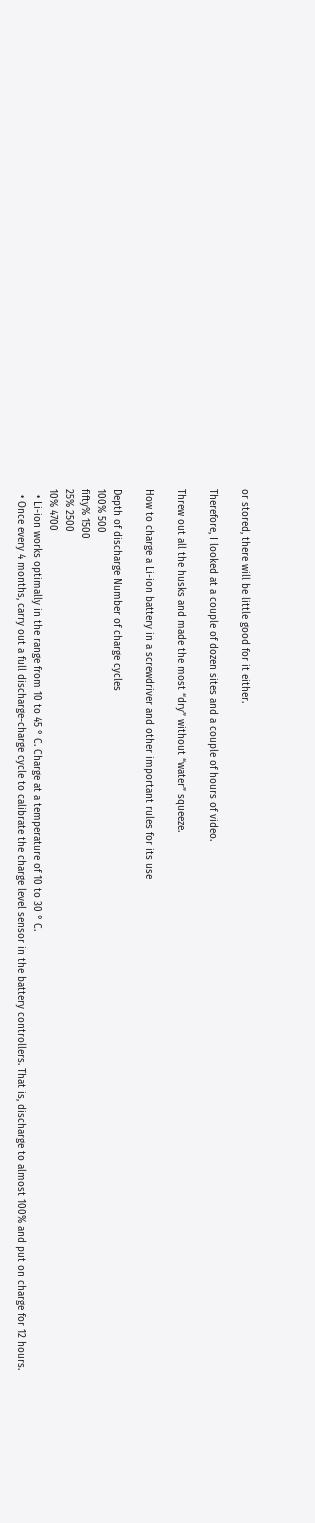or stored, there will be little good for it either.

Therefore, I looked at a couple of dozen sites and a couple of hours of video.

Threw out all the husks and made the most “dry” without “water” squeeze.

How to charge a Li-ion battery in a screwdriver and other important rules for its use

Depth of discharge Number of charge cycles
100% 500
fifty% 1500
25% 2500
10% 4700
  • Li-ion works optimally in the range from 10 to 45 ° C. Charge at a temperature of 10 to 30 ° C.
  • Once every 4 months, carry out a full discharge-charge cycle to calibrate the charge level sensor in the battery controllers. That is, discharge to almost 100% and put on charge for 12 hours.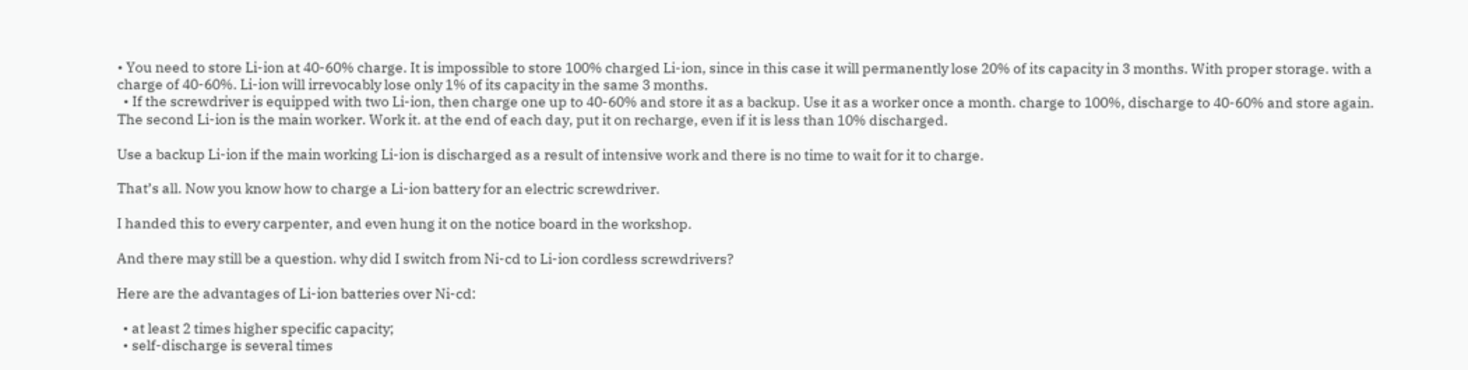• You need to store Li-ion at 40-60% charge. It is impossible to store 100% charged Li-ion, since in this case it will permanently lose 20% of its capacity in 3 months. With proper storage. with a charge of 40-60%. Li-ion will irrevocably lose only 1% of its capacity in the same 3 months.
  • If the screwdriver is equipped with two Li-ion, then charge one up to 40-60% and store it as a backup. Use it as a worker once a month. charge to 100%, discharge to 40-60% and store again. The second Li-ion is the main worker. Work it. at the end of each day, put it on recharge, even if it is less than 10% discharged.

Use a backup Li-ion if the main working Li-ion is discharged as a result of intensive work and there is no time to wait for it to charge.

That’s all. Now you know how to charge a Li-ion battery for an electric screwdriver.

I handed this to every carpenter, and even hung it on the notice board in the workshop.

And there may still be a question. why did I switch from Ni-cd to Li-ion cordless screwdrivers?

Here are the advantages of Li-ion batteries over Ni-cd:

  • at least 2 times higher specific capacity;
  • self-discharge is several times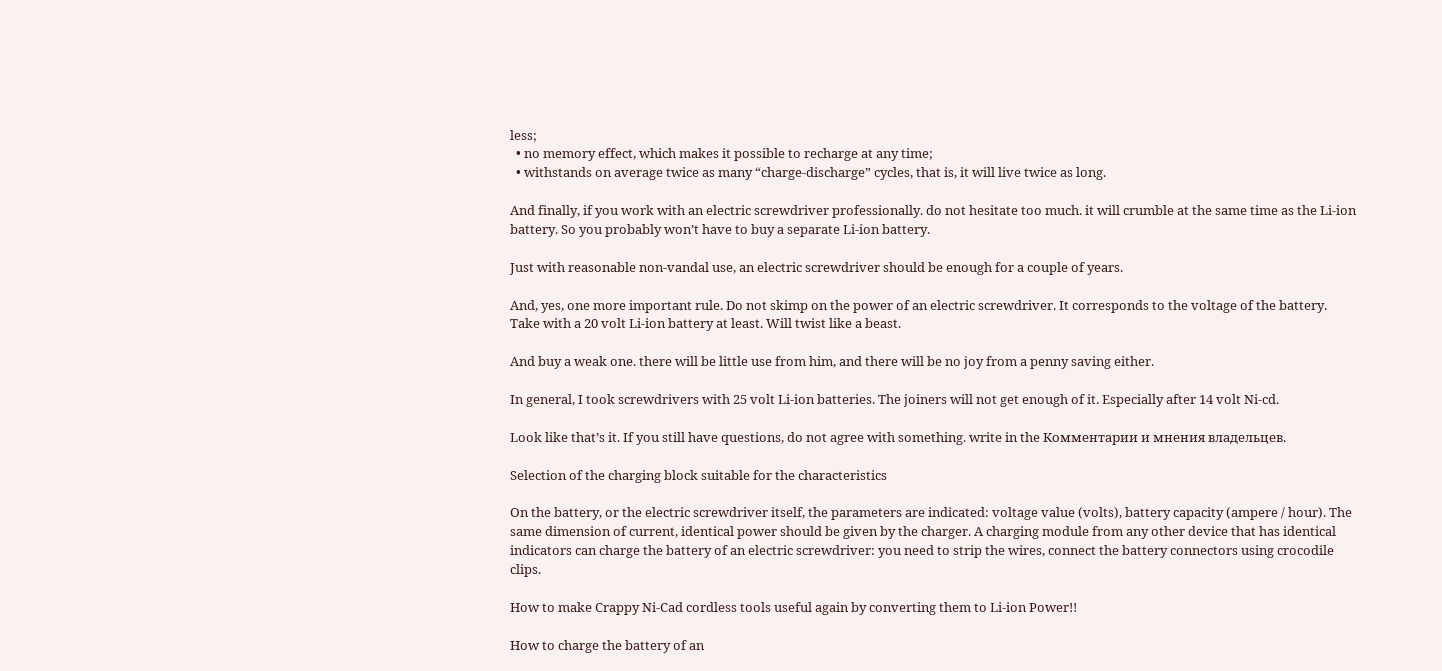less;
  • no memory effect, which makes it possible to recharge at any time;
  • withstands on average twice as many “charge-discharge” cycles, that is, it will live twice as long.

And finally, if you work with an electric screwdriver professionally. do not hesitate too much. it will crumble at the same time as the Li-ion battery. So you probably won’t have to buy a separate Li-ion battery.

Just with reasonable non-vandal use, an electric screwdriver should be enough for a couple of years.

And, yes, one more important rule. Do not skimp on the power of an electric screwdriver. It corresponds to the voltage of the battery. Take with a 20 volt Li-ion battery at least. Will twist like a beast.

And buy a weak one. there will be little use from him, and there will be no joy from a penny saving either.

In general, I took screwdrivers with 25 volt Li-ion batteries. The joiners will not get enough of it. Especially after 14 volt Ni-cd.

Look like that’s it. If you still have questions, do not agree with something. write in the Комментарии и мнения владельцев.

Selection of the charging block suitable for the characteristics

On the battery, or the electric screwdriver itself, the parameters are indicated: voltage value (volts), battery capacity (ampere / hour). The same dimension of current, identical power should be given by the charger. A charging module from any other device that has identical indicators can charge the battery of an electric screwdriver: you need to strip the wires, connect the battery connectors using crocodile clips.

How to make Crappy Ni-Cad cordless tools useful again by converting them to Li-ion Power!!

How to charge the battery of an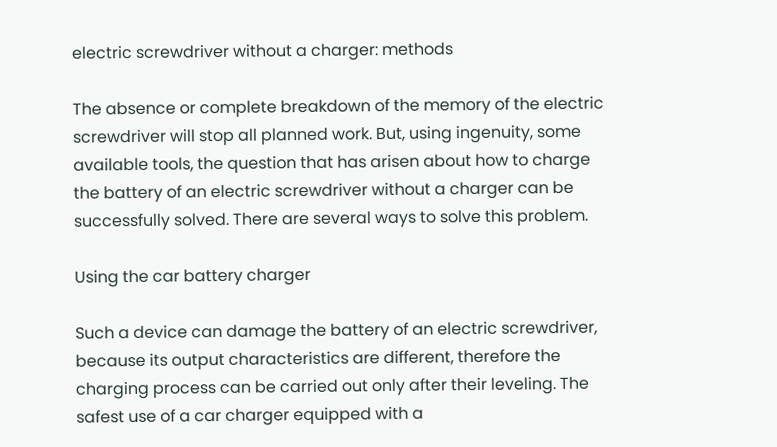electric screwdriver without a charger: methods

The absence or complete breakdown of the memory of the electric screwdriver will stop all planned work. But, using ingenuity, some available tools, the question that has arisen about how to charge the battery of an electric screwdriver without a charger can be successfully solved. There are several ways to solve this problem.

Using the car battery charger

Such a device can damage the battery of an electric screwdriver, because its output characteristics are different, therefore the charging process can be carried out only after their leveling. The safest use of a car charger equipped with a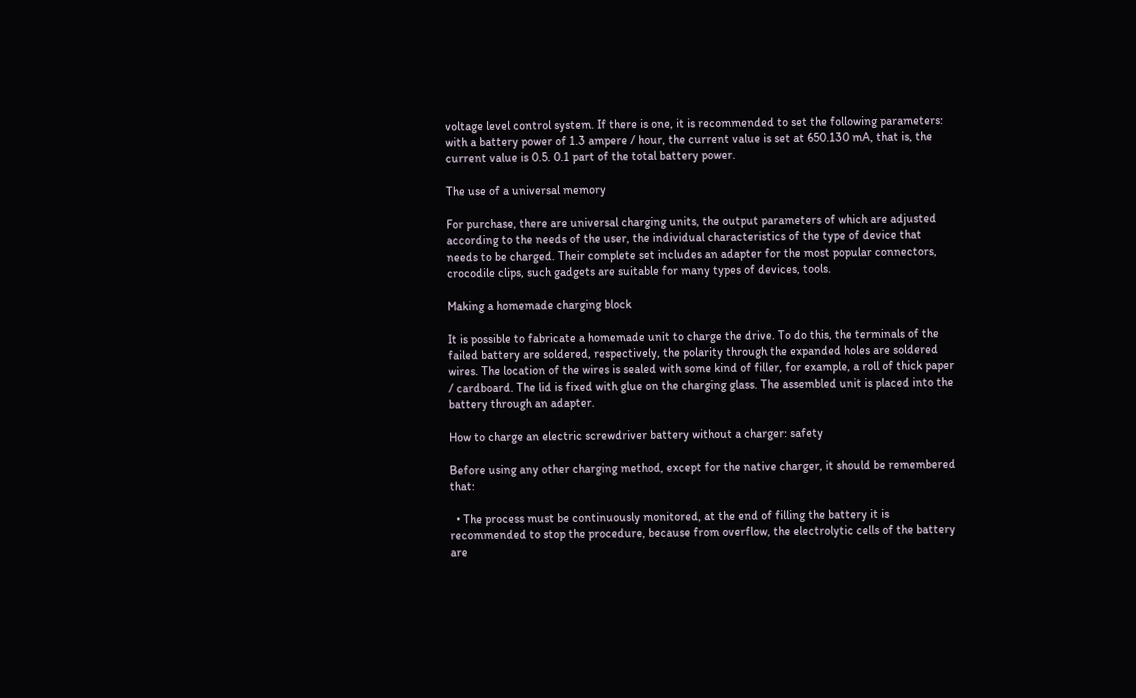voltage level control system. If there is one, it is recommended to set the following parameters: with a battery power of 1.3 ampere / hour, the current value is set at 650.130 mA, that is, the current value is 0.5. 0.1 part of the total battery power.

The use of a universal memory

For purchase, there are universal charging units, the output parameters of which are adjusted according to the needs of the user, the individual characteristics of the type of device that needs to be charged. Their complete set includes an adapter for the most popular connectors, crocodile clips, such gadgets are suitable for many types of devices, tools.

Making a homemade charging block

It is possible to fabricate a homemade unit to charge the drive. To do this, the terminals of the failed battery are soldered, respectively, the polarity through the expanded holes are soldered wires. The location of the wires is sealed with some kind of filler, for example, a roll of thick paper / cardboard. The lid is fixed with glue on the charging glass. The assembled unit is placed into the battery through an adapter.

How to charge an electric screwdriver battery without a charger: safety

Before using any other charging method, except for the native charger, it should be remembered that:

  • The process must be continuously monitored, at the end of filling the battery it is recommended to stop the procedure, because from overflow, the electrolytic cells of the battery are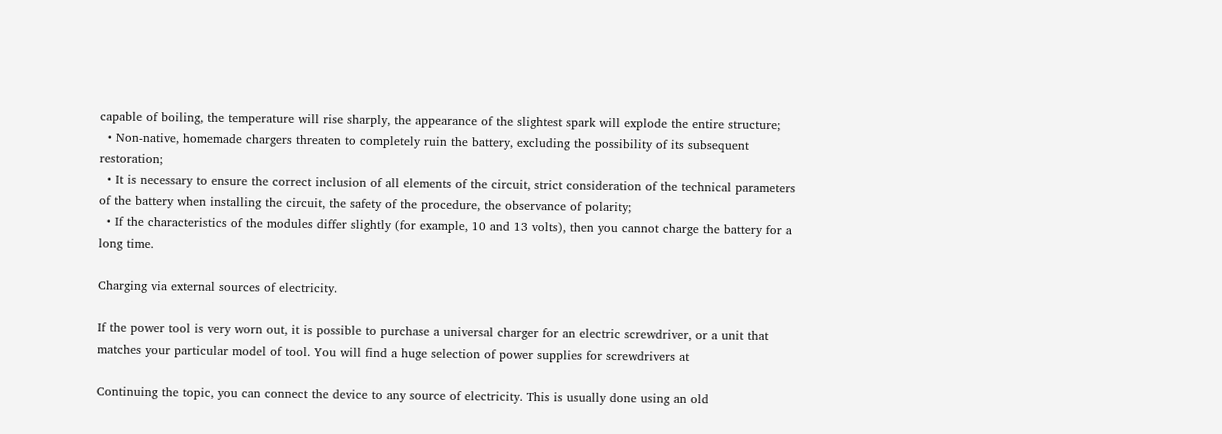capable of boiling, the temperature will rise sharply, the appearance of the slightest spark will explode the entire structure;
  • Non-native, homemade chargers threaten to completely ruin the battery, excluding the possibility of its subsequent restoration;
  • It is necessary to ensure the correct inclusion of all elements of the circuit, strict consideration of the technical parameters of the battery when installing the circuit, the safety of the procedure, the observance of polarity;
  • If the characteristics of the modules differ slightly (for example, 10 and 13 volts), then you cannot charge the battery for a long time.

Charging via external sources of electricity.

If the power tool is very worn out, it is possible to purchase a universal charger for an electric screwdriver, or a unit that matches your particular model of tool. You will find a huge selection of power supplies for screwdrivers at

Continuing the topic, you can connect the device to any source of electricity. This is usually done using an old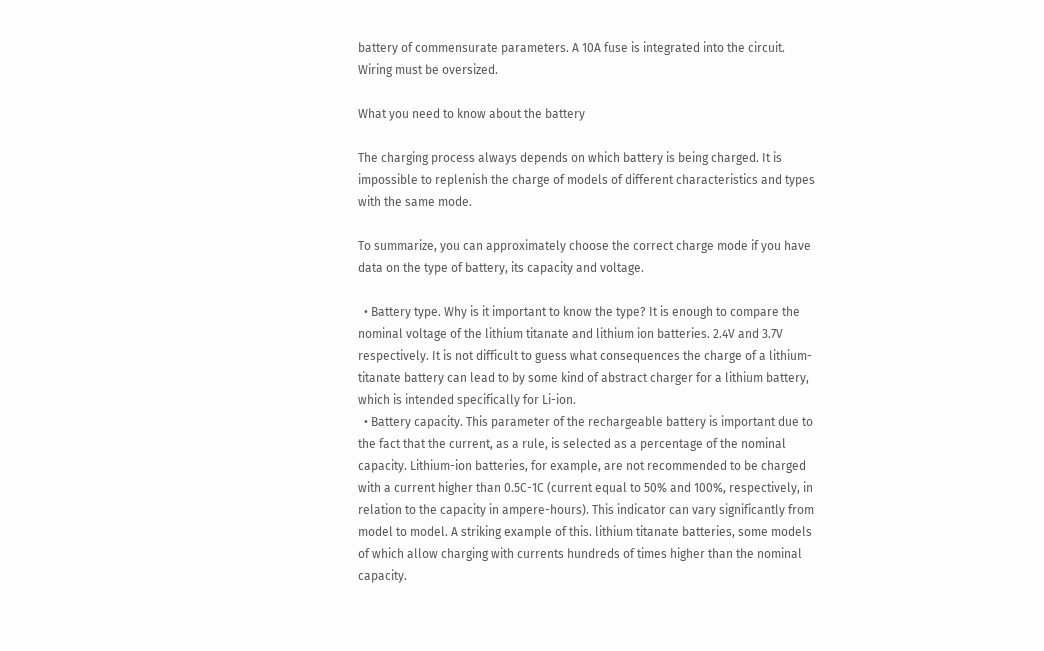battery of commensurate parameters. A 10A fuse is integrated into the circuit. Wiring must be oversized.

What you need to know about the battery

The charging process always depends on which battery is being charged. It is impossible to replenish the charge of models of different characteristics and types with the same mode.

To summarize, you can approximately choose the correct charge mode if you have data on the type of battery, its capacity and voltage.

  • Battery type. Why is it important to know the type? It is enough to compare the nominal voltage of the lithium titanate and lithium ion batteries. 2.4V and 3.7V respectively. It is not difficult to guess what consequences the charge of a lithium-titanate battery can lead to by some kind of abstract charger for a lithium battery, which is intended specifically for Li-ion.
  • Battery capacity. This parameter of the rechargeable battery is important due to the fact that the current, as a rule, is selected as a percentage of the nominal capacity. Lithium-ion batteries, for example, are not recommended to be charged with a current higher than 0.5C-1C (current equal to 50% and 100%, respectively, in relation to the capacity in ampere-hours). This indicator can vary significantly from model to model. A striking example of this. lithium titanate batteries, some models of which allow charging with currents hundreds of times higher than the nominal capacity.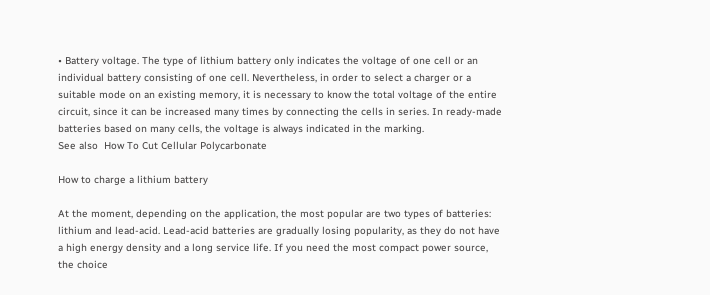• Battery voltage. The type of lithium battery only indicates the voltage of one cell or an individual battery consisting of one cell. Nevertheless, in order to select a charger or a suitable mode on an existing memory, it is necessary to know the total voltage of the entire circuit, since it can be increased many times by connecting the cells in series. In ready-made batteries based on many cells, the voltage is always indicated in the marking.
See also  How To Cut Cellular Polycarbonate

How to charge a lithium battery

At the moment, depending on the application, the most popular are two types of batteries: lithium and lead-acid. Lead-acid batteries are gradually losing popularity, as they do not have a high energy density and a long service life. If you need the most compact power source, the choice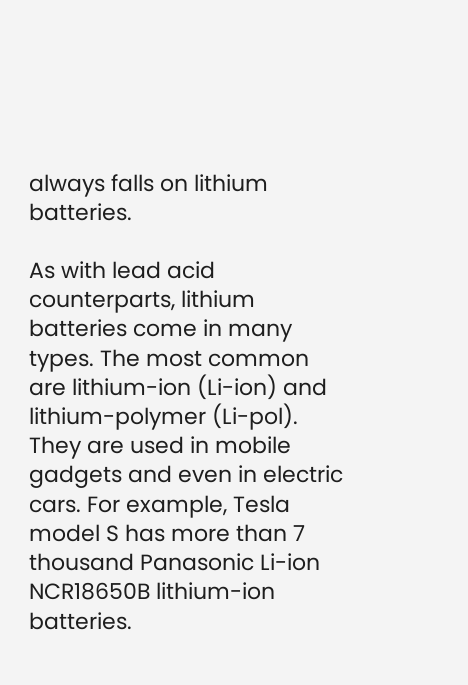always falls on lithium batteries.

As with lead acid counterparts, lithium batteries come in many types. The most common are lithium-ion (Li-ion) and lithium-polymer (Li-pol). They are used in mobile gadgets and even in electric cars. For example, Tesla model S has more than 7 thousand Panasonic Li-ion NCR18650B lithium-ion batteries.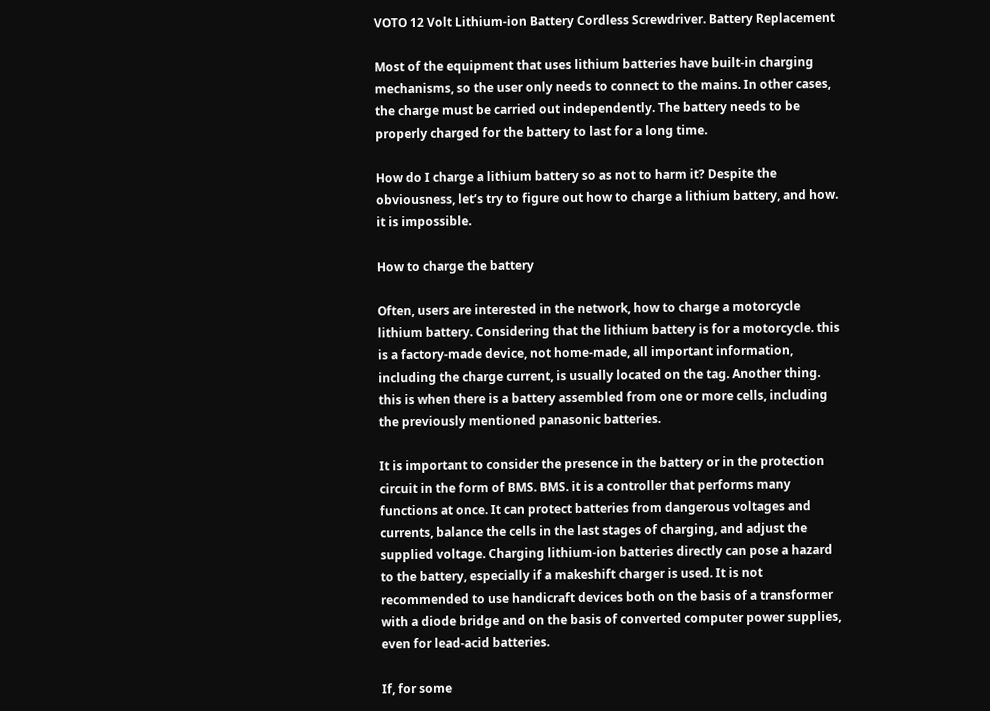VOTO 12 Volt Lithium-ion Battery Cordless Screwdriver. Battery Replacement

Most of the equipment that uses lithium batteries have built-in charging mechanisms, so the user only needs to connect to the mains. In other cases, the charge must be carried out independently. The battery needs to be properly charged for the battery to last for a long time.

How do I charge a lithium battery so as not to harm it? Despite the obviousness, let’s try to figure out how to charge a lithium battery, and how. it is impossible.

How to charge the battery

Often, users are interested in the network, how to charge a motorcycle lithium battery. Considering that the lithium battery is for a motorcycle. this is a factory-made device, not home-made, all important information, including the charge current, is usually located on the tag. Another thing. this is when there is a battery assembled from one or more cells, including the previously mentioned panasonic batteries.

It is important to consider the presence in the battery or in the protection circuit in the form of BMS. BMS. it is a controller that performs many functions at once. It can protect batteries from dangerous voltages and currents, balance the cells in the last stages of charging, and adjust the supplied voltage. Charging lithium-ion batteries directly can pose a hazard to the battery, especially if a makeshift charger is used. It is not recommended to use handicraft devices both on the basis of a transformer with a diode bridge and on the basis of converted computer power supplies, even for lead-acid batteries.

If, for some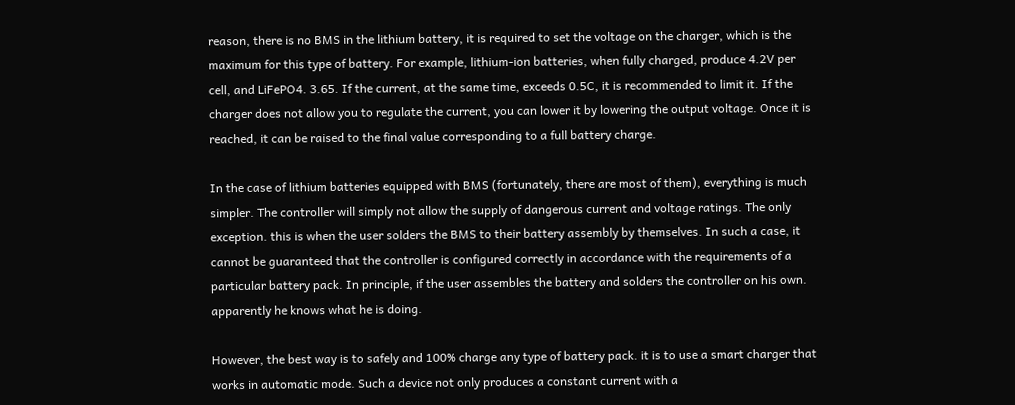reason, there is no BMS in the lithium battery, it is required to set the voltage on the charger, which is the maximum for this type of battery. For example, lithium-ion batteries, when fully charged, produce 4.2V per cell, and LiFePO4. 3.65. If the current, at the same time, exceeds 0.5C, it is recommended to limit it. If the charger does not allow you to regulate the current, you can lower it by lowering the output voltage. Once it is reached, it can be raised to the final value corresponding to a full battery charge.

In the case of lithium batteries equipped with BMS (fortunately, there are most of them), everything is much simpler. The controller will simply not allow the supply of dangerous current and voltage ratings. The only exception. this is when the user solders the BMS to their battery assembly by themselves. In such a case, it cannot be guaranteed that the controller is configured correctly in accordance with the requirements of a particular battery pack. In principle, if the user assembles the battery and solders the controller on his own. apparently he knows what he is doing.

However, the best way is to safely and 100% charge any type of battery pack. it is to use a smart charger that works in automatic mode. Such a device not only produces a constant current with a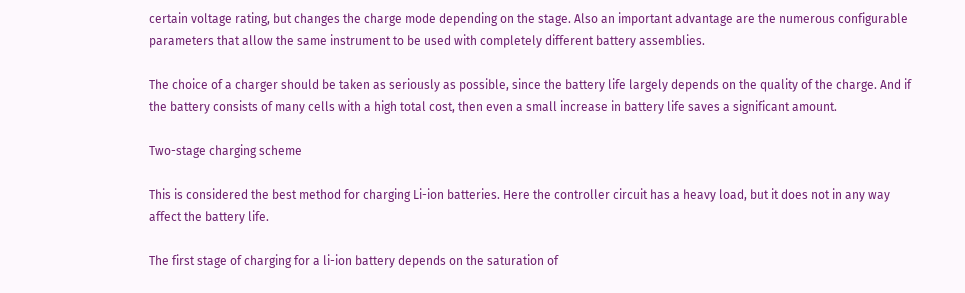certain voltage rating, but changes the charge mode depending on the stage. Also an important advantage are the numerous configurable parameters that allow the same instrument to be used with completely different battery assemblies.

The choice of a charger should be taken as seriously as possible, since the battery life largely depends on the quality of the charge. And if the battery consists of many cells with a high total cost, then even a small increase in battery life saves a significant amount.

Two-stage charging scheme

This is considered the best method for charging Li-ion batteries. Here the controller circuit has a heavy load, but it does not in any way affect the battery life.

The first stage of charging for a li-ion battery depends on the saturation of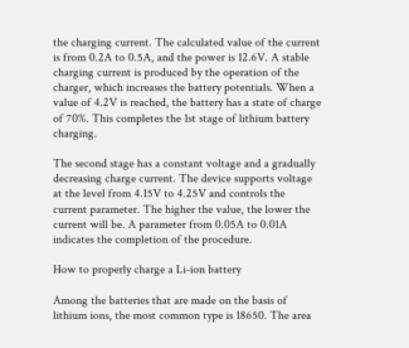the charging current. The calculated value of the current is from 0.2A to 0.5A, and the power is 12.6V. A stable charging current is produced by the operation of the charger, which increases the battery potentials. When a value of 4.2V is reached, the battery has a state of charge of 70%. This completes the 1st stage of lithium battery charging.

The second stage has a constant voltage and a gradually decreasing charge current. The device supports voltage at the level from 4.15V to 4.25V and controls the current parameter. The higher the value, the lower the current will be. A parameter from 0.05A to 0.01A indicates the completion of the procedure.

How to properly charge a Li-ion battery

Among the batteries that are made on the basis of lithium ions, the most common type is 18650. The area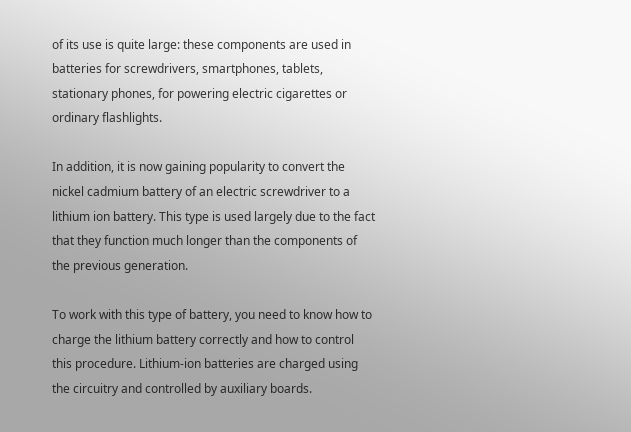of its use is quite large: these components are used in batteries for screwdrivers, smartphones, tablets, stationary phones, for powering electric cigarettes or ordinary flashlights.

In addition, it is now gaining popularity to convert the nickel cadmium battery of an electric screwdriver to a lithium ion battery. This type is used largely due to the fact that they function much longer than the components of the previous generation.

To work with this type of battery, you need to know how to charge the lithium battery correctly and how to control this procedure. Lithium-ion batteries are charged using the circuitry and controlled by auxiliary boards.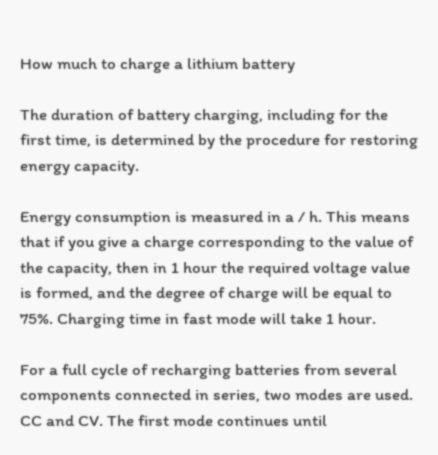How much to charge a lithium battery

The duration of battery charging, including for the first time, is determined by the procedure for restoring energy capacity.

Energy consumption is measured in a / h. This means that if you give a charge corresponding to the value of the capacity, then in 1 hour the required voltage value is formed, and the degree of charge will be equal to 75%. Charging time in fast mode will take 1 hour.

For a full cycle of recharging batteries from several components connected in series, two modes are used. CC and CV. The first mode continues until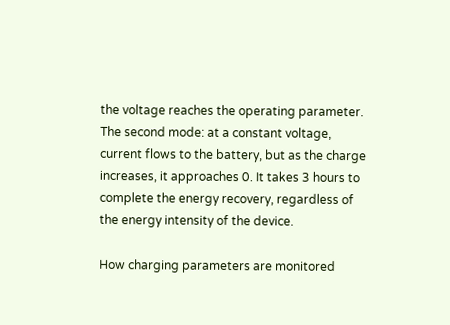the voltage reaches the operating parameter. The second mode: at a constant voltage, current flows to the battery, but as the charge increases, it approaches 0. It takes 3 hours to complete the energy recovery, regardless of the energy intensity of the device.

How charging parameters are monitored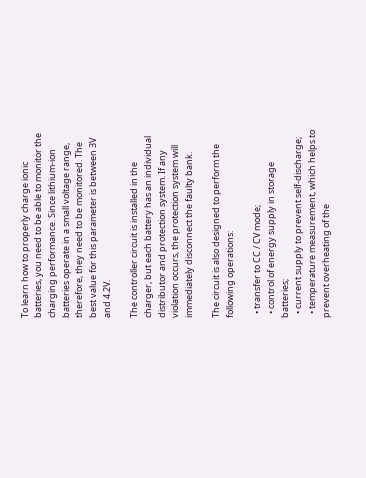To learn how to properly charge ionic batteries, you need to be able to monitor the charging performance. Since lithium-ion batteries operate in a small voltage range, therefore, they need to be monitored. The best value for this parameter is between 3V and 4.2V.

The controller circuit is installed in the charger, but each battery has an individual distributor and protection system. If any violation occurs, the protection system will immediately disconnect the faulty bank.

The circuit is also designed to perform the following operations:

  • transfer to CC / CV mode;
  • control of energy supply in storage batteries;
  • current supply to prevent self-discharge;
  • temperature measurement, which helps to prevent overheating of the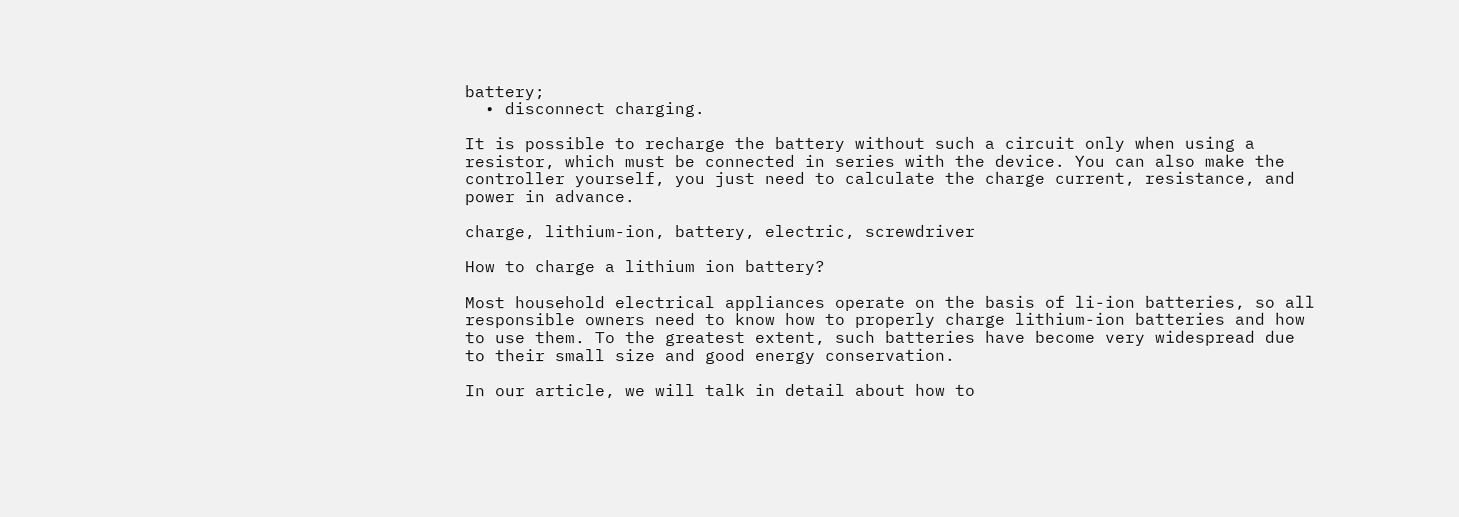battery;
  • disconnect charging.

It is possible to recharge the battery without such a circuit only when using a resistor, which must be connected in series with the device. You can also make the controller yourself, you just need to calculate the charge current, resistance, and power in advance.

charge, lithium-ion, battery, electric, screwdriver

How to charge a lithium ion battery?

Most household electrical appliances operate on the basis of li-ion batteries, so all responsible owners need to know how to properly charge lithium-ion batteries and how to use them. To the greatest extent, such batteries have become very widespread due to their small size and good energy conservation.

In our article, we will talk in detail about how to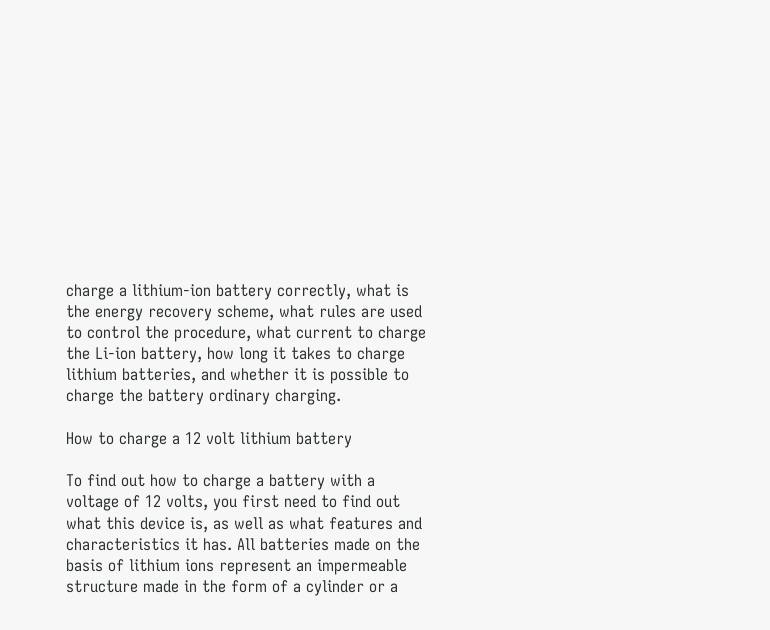charge a lithium-ion battery correctly, what is the energy recovery scheme, what rules are used to control the procedure, what current to charge the Li-ion battery, how long it takes to charge lithium batteries, and whether it is possible to charge the battery ordinary charging.

How to charge a 12 volt lithium battery

To find out how to charge a battery with a voltage of 12 volts, you first need to find out what this device is, as well as what features and characteristics it has. All batteries made on the basis of lithium ions represent an impermeable structure made in the form of a cylinder or a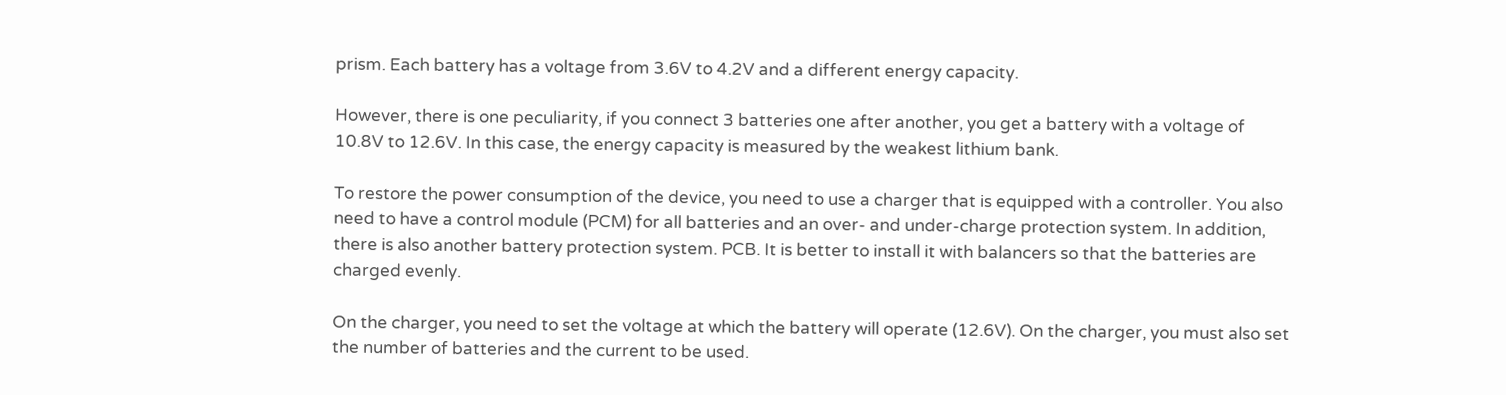prism. Each battery has a voltage from 3.6V to 4.2V and a different energy capacity.

However, there is one peculiarity, if you connect 3 batteries one after another, you get a battery with a voltage of 10.8V to 12.6V. In this case, the energy capacity is measured by the weakest lithium bank.

To restore the power consumption of the device, you need to use a charger that is equipped with a controller. You also need to have a control module (PCM) for all batteries and an over- and under-charge protection system. In addition, there is also another battery protection system. PCB. It is better to install it with balancers so that the batteries are charged evenly.

On the charger, you need to set the voltage at which the battery will operate (12.6V). On the charger, you must also set the number of batteries and the current to be used.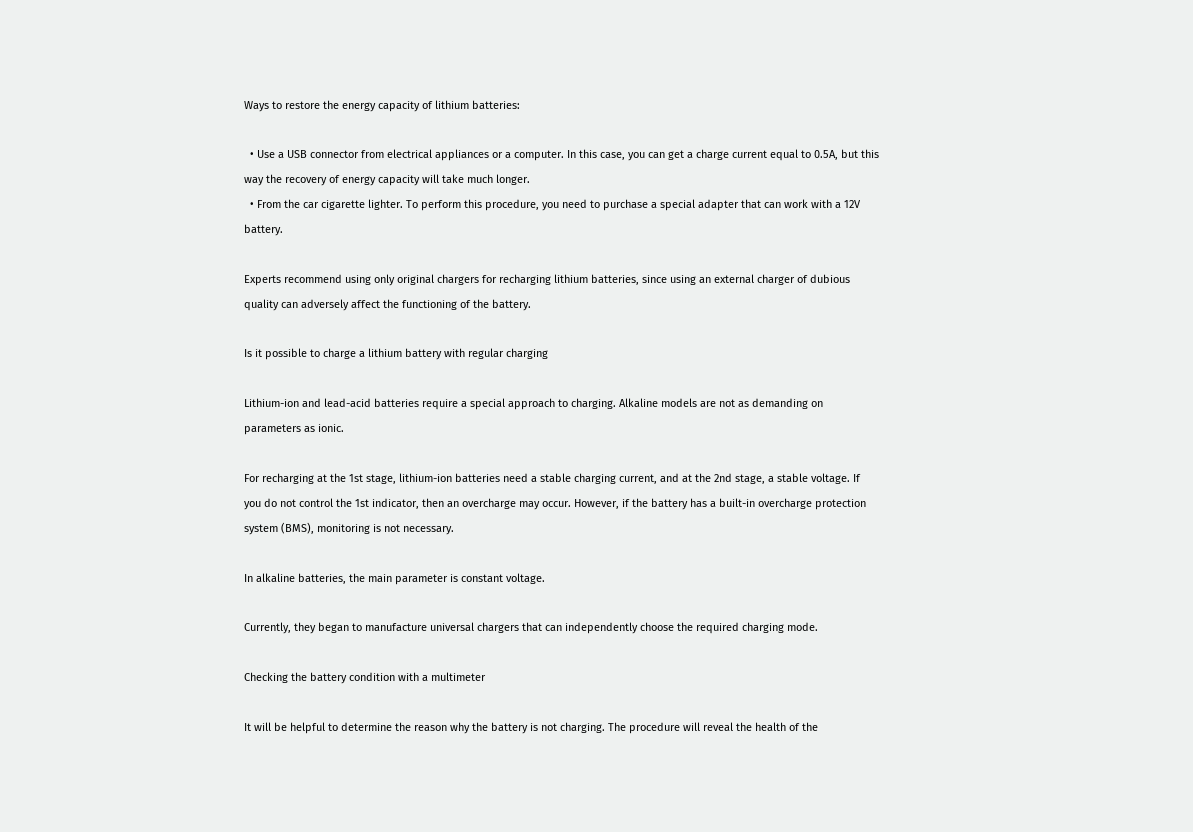Ways to restore the energy capacity of lithium batteries:

  • Use a USB connector from electrical appliances or a computer. In this case, you can get a charge current equal to 0.5A, but this way the recovery of energy capacity will take much longer.
  • From the car cigarette lighter. To perform this procedure, you need to purchase a special adapter that can work with a 12V battery.

Experts recommend using only original chargers for recharging lithium batteries, since using an external charger of dubious quality can adversely affect the functioning of the battery.

Is it possible to charge a lithium battery with regular charging

Lithium-ion and lead-acid batteries require a special approach to charging. Alkaline models are not as demanding on parameters as ionic.

For recharging at the 1st stage, lithium-ion batteries need a stable charging current, and at the 2nd stage, a stable voltage. If you do not control the 1st indicator, then an overcharge may occur. However, if the battery has a built-in overcharge protection system (BMS), monitoring is not necessary.

In alkaline batteries, the main parameter is constant voltage.

Currently, they began to manufacture universal chargers that can independently choose the required charging mode.

Checking the battery condition with a multimeter

It will be helpful to determine the reason why the battery is not charging. The procedure will reveal the health of the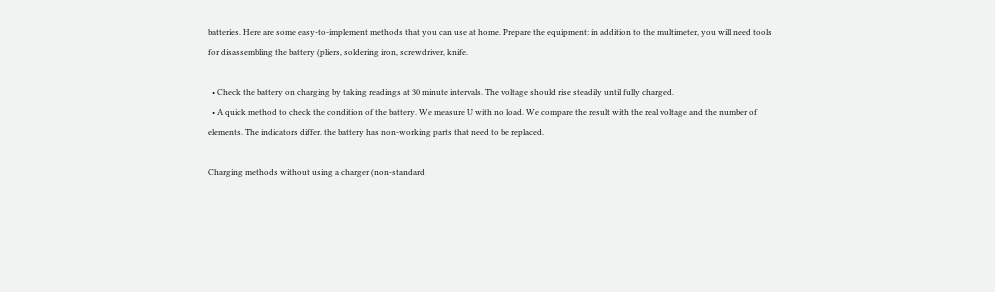batteries. Here are some easy-to-implement methods that you can use at home. Prepare the equipment: in addition to the multimeter, you will need tools for disassembling the battery (pliers, soldering iron, screwdriver, knife.

  • Check the battery on charging by taking readings at 30 minute intervals. The voltage should rise steadily until fully charged.
  • A quick method to check the condition of the battery. We measure U with no load. We compare the result with the real voltage and the number of elements. The indicators differ. the battery has non-working parts that need to be replaced.

Charging methods without using a charger (non-standard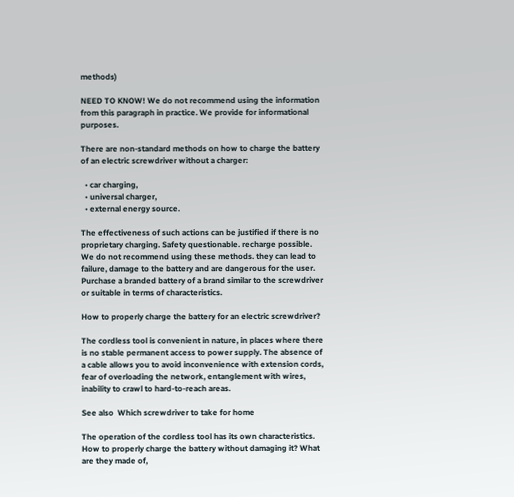methods)

NEED TO KNOW! We do not recommend using the information from this paragraph in practice. We provide for informational purposes.

There are non-standard methods on how to charge the battery of an electric screwdriver without a charger:

  • car charging,
  • universal charger,
  • external energy source.

The effectiveness of such actions can be justified if there is no proprietary charging. Safety questionable. recharge possible. We do not recommend using these methods. they can lead to failure, damage to the battery and are dangerous for the user. Purchase a branded battery of a brand similar to the screwdriver or suitable in terms of characteristics.

How to properly charge the battery for an electric screwdriver?

The cordless tool is convenient in nature, in places where there is no stable permanent access to power supply. The absence of a cable allows you to avoid inconvenience with extension cords, fear of overloading the network, entanglement with wires, inability to crawl to hard-to-reach areas.

See also  Which screwdriver to take for home

The operation of the cordless tool has its own characteristics. How to properly charge the battery without damaging it? What are they made of,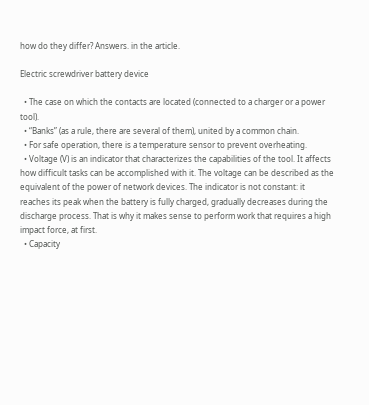how do they differ? Answers. in the article.

Electric screwdriver battery device

  • The case on which the contacts are located (connected to a charger or a power tool).
  • “Banks” (as a rule, there are several of them), united by a common chain.
  • For safe operation, there is a temperature sensor to prevent overheating.
  • Voltage (V) is an indicator that characterizes the capabilities of the tool. It affects how difficult tasks can be accomplished with it. The voltage can be described as the equivalent of the power of network devices. The indicator is not constant: it reaches its peak when the battery is fully charged, gradually decreases during the discharge process. That is why it makes sense to perform work that requires a high impact force, at first.
  • Capacity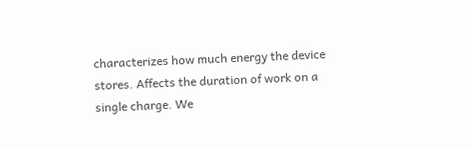characterizes how much energy the device stores. Affects the duration of work on a single charge. We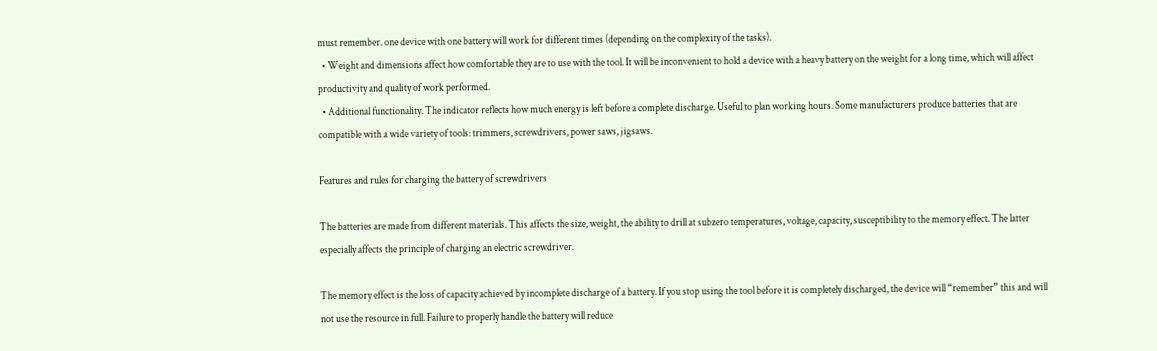must remember. one device with one battery will work for different times (depending on the complexity of the tasks).
  • Weight and dimensions affect how comfortable they are to use with the tool. It will be inconvenient to hold a device with a heavy battery on the weight for a long time, which will affect productivity and quality of work performed.
  • Additional functionality. The indicator reflects how much energy is left before a complete discharge. Useful to plan working hours. Some manufacturers produce batteries that are compatible with a wide variety of tools: trimmers, screwdrivers, power saws, jigsaws.

Features and rules for charging the battery of screwdrivers

The batteries are made from different materials. This affects the size, weight, the ability to drill at subzero temperatures, voltage, capacity, susceptibility to the memory effect. The latter especially affects the principle of charging an electric screwdriver.

The memory effect is the loss of capacity achieved by incomplete discharge of a battery. If you stop using the tool before it is completely discharged, the device will “remember” this and will not use the resource in full. Failure to properly handle the battery will reduce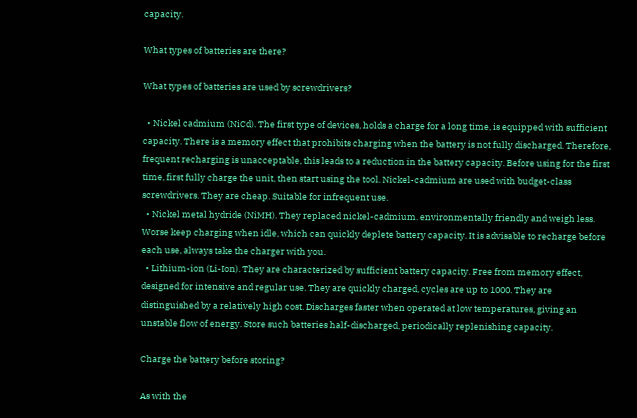capacity.

What types of batteries are there?

What types of batteries are used by screwdrivers?

  • Nickel cadmium (NiCd). The first type of devices, holds a charge for a long time, is equipped with sufficient capacity. There is a memory effect that prohibits charging when the battery is not fully discharged. Therefore, frequent recharging is unacceptable, this leads to a reduction in the battery capacity. Before using for the first time, first fully charge the unit, then start using the tool. Nickel-cadmium are used with budget-class screwdrivers. They are cheap. Suitable for infrequent use.
  • Nickel metal hydride (NiMH). They replaced nickel-cadmium. environmentally friendly and weigh less. Worse keep charging when idle, which can quickly deplete battery capacity. It is advisable to recharge before each use, always take the charger with you.
  • Lithium-ion (Li-Ion). They are characterized by sufficient battery capacity. Free from memory effect, designed for intensive and regular use. They are quickly charged, cycles are up to 1000. They are distinguished by a relatively high cost. Discharges faster when operated at low temperatures, giving an unstable flow of energy. Store such batteries half-discharged, periodically replenishing capacity.

Charge the battery before storing?

As with the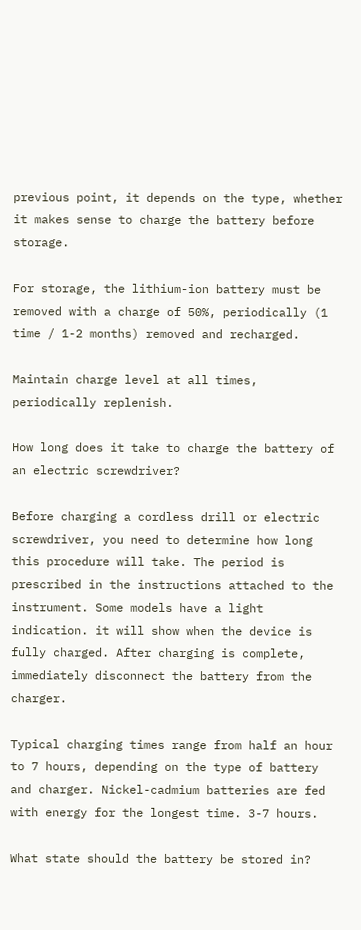previous point, it depends on the type, whether it makes sense to charge the battery before storage.

For storage, the lithium-ion battery must be removed with a charge of 50%, periodically (1 time / 1-2 months) removed and recharged.

Maintain charge level at all times, periodically replenish.

How long does it take to charge the battery of an electric screwdriver?

Before charging a cordless drill or electric screwdriver, you need to determine how long this procedure will take. The period is prescribed in the instructions attached to the instrument. Some models have a light indication. it will show when the device is fully charged. After charging is complete, immediately disconnect the battery from the charger.

Typical charging times range from half an hour to 7 hours, depending on the type of battery and charger. Nickel-cadmium batteries are fed with energy for the longest time. 3-7 hours.

What state should the battery be stored in?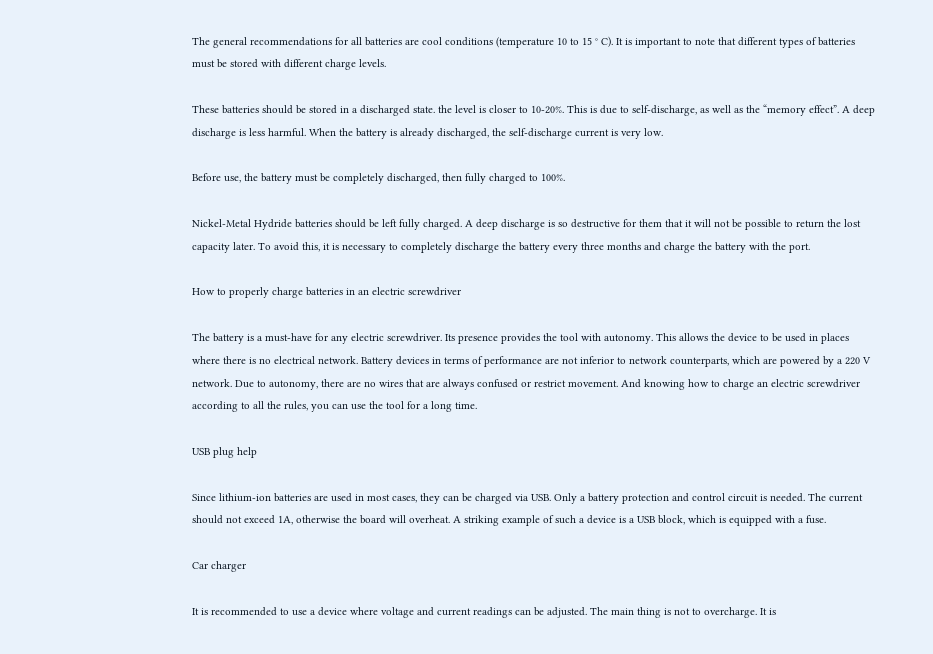The general recommendations for all batteries are cool conditions (temperature 10 to 15 ° C). It is important to note that different types of batteries must be stored with different charge levels.

These batteries should be stored in a discharged state. the level is closer to 10-20%. This is due to self-discharge, as well as the “memory effect”. A deep discharge is less harmful. When the battery is already discharged, the self-discharge current is very low.

Before use, the battery must be completely discharged, then fully charged to 100%.

Nickel-Metal Hydride batteries should be left fully charged. A deep discharge is so destructive for them that it will not be possible to return the lost capacity later. To avoid this, it is necessary to completely discharge the battery every three months and charge the battery with the port.

How to properly charge batteries in an electric screwdriver

The battery is a must-have for any electric screwdriver. Its presence provides the tool with autonomy. This allows the device to be used in places where there is no electrical network. Battery devices in terms of performance are not inferior to network counterparts, which are powered by a 220 V network. Due to autonomy, there are no wires that are always confused or restrict movement. And knowing how to charge an electric screwdriver according to all the rules, you can use the tool for a long time.

USB plug help

Since lithium-ion batteries are used in most cases, they can be charged via USB. Only a battery protection and control circuit is needed. The current should not exceed 1A, otherwise the board will overheat. A striking example of such a device is a USB block, which is equipped with a fuse.

Car charger

It is recommended to use a device where voltage and current readings can be adjusted. The main thing is not to overcharge. It is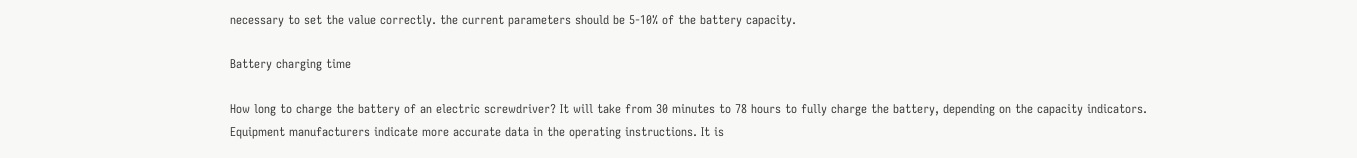necessary to set the value correctly. the current parameters should be 5-10% of the battery capacity.

Battery charging time

How long to charge the battery of an electric screwdriver? It will take from 30 minutes to 78 hours to fully charge the battery, depending on the capacity indicators. Equipment manufacturers indicate more accurate data in the operating instructions. It is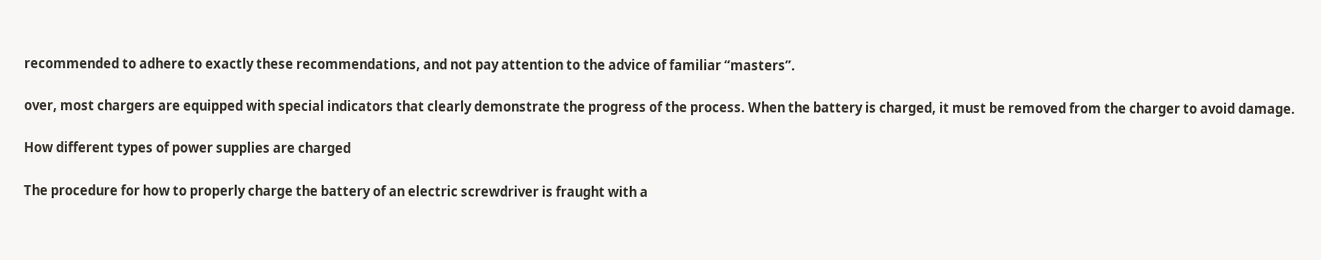recommended to adhere to exactly these recommendations, and not pay attention to the advice of familiar “masters”.

over, most chargers are equipped with special indicators that clearly demonstrate the progress of the process. When the battery is charged, it must be removed from the charger to avoid damage.

How different types of power supplies are charged

The procedure for how to properly charge the battery of an electric screwdriver is fraught with a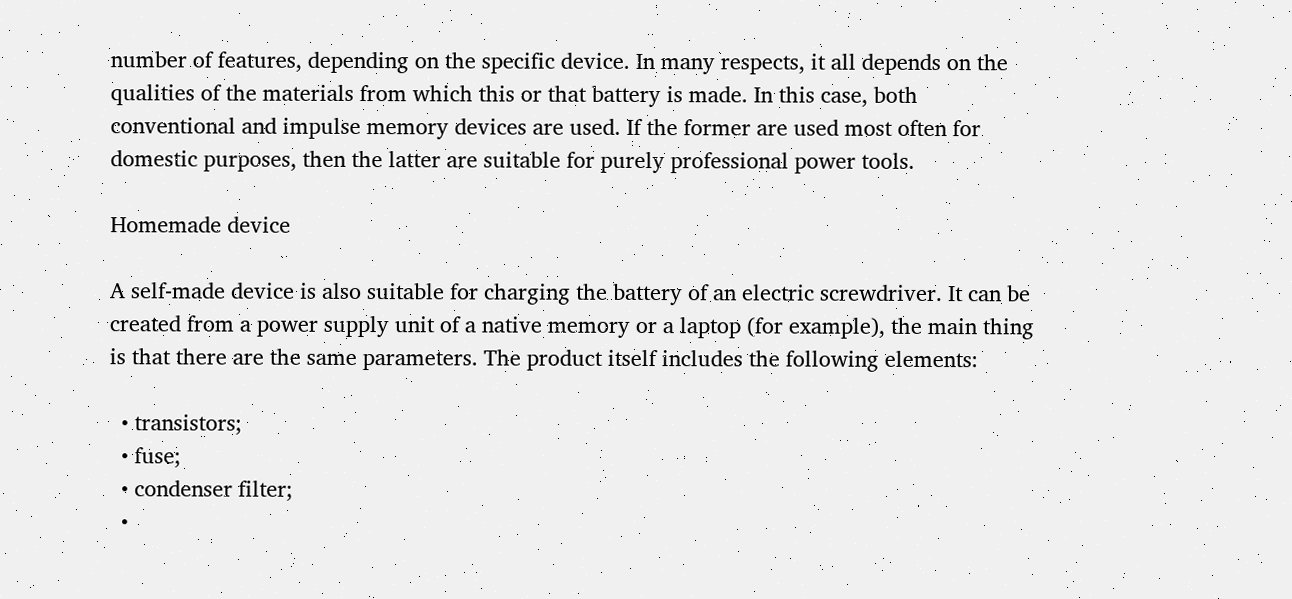number of features, depending on the specific device. In many respects, it all depends on the qualities of the materials from which this or that battery is made. In this case, both conventional and impulse memory devices are used. If the former are used most often for domestic purposes, then the latter are suitable for purely professional power tools.

Homemade device

A self-made device is also suitable for charging the battery of an electric screwdriver. It can be created from a power supply unit of a native memory or a laptop (for example), the main thing is that there are the same parameters. The product itself includes the following elements:

  • transistors;
  • fuse;
  • condenser filter;
  •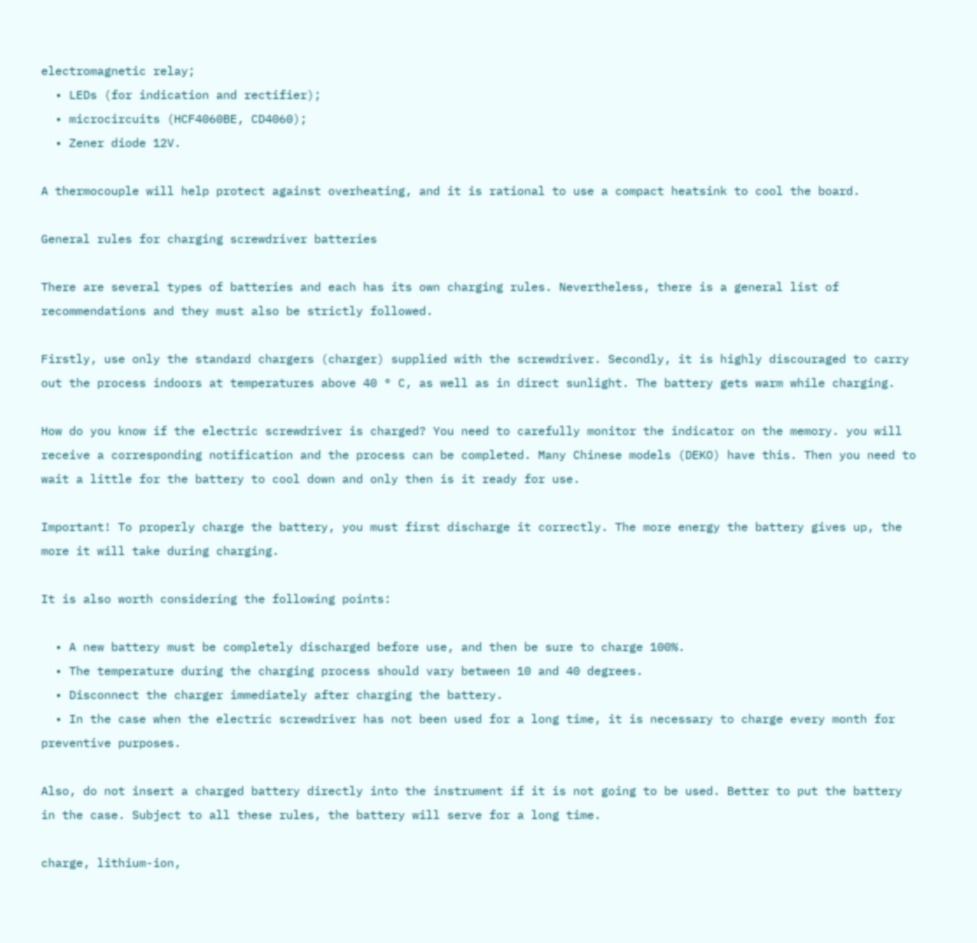electromagnetic relay;
  • LEDs (for indication and rectifier);
  • microcircuits (HCF4060BE, CD4060);
  • Zener diode 12V.

A thermocouple will help protect against overheating, and it is rational to use a compact heatsink to cool the board.

General rules for charging screwdriver batteries

There are several types of batteries and each has its own charging rules. Nevertheless, there is a general list of recommendations and they must also be strictly followed.

Firstly, use only the standard chargers (charger) supplied with the screwdriver. Secondly, it is highly discouraged to carry out the process indoors at temperatures above 40 ° C, as well as in direct sunlight. The battery gets warm while charging.

How do you know if the electric screwdriver is charged? You need to carefully monitor the indicator on the memory. you will receive a corresponding notification and the process can be completed. Many Chinese models (DEKO) have this. Then you need to wait a little for the battery to cool down and only then is it ready for use.

Important! To properly charge the battery, you must first discharge it correctly. The more energy the battery gives up, the more it will take during charging.

It is also worth considering the following points:

  • A new battery must be completely discharged before use, and then be sure to charge 100%.
  • The temperature during the charging process should vary between 10 and 40 degrees.
  • Disconnect the charger immediately after charging the battery.
  • In the case when the electric screwdriver has not been used for a long time, it is necessary to charge every month for preventive purposes.

Also, do not insert a charged battery directly into the instrument if it is not going to be used. Better to put the battery in the case. Subject to all these rules, the battery will serve for a long time.

charge, lithium-ion,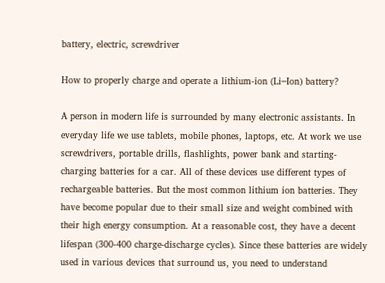battery, electric, screwdriver

How to properly charge and operate a lithium-ion (Li─Ion) battery?

A person in modern life is surrounded by many electronic assistants. In everyday life we use tablets, mobile phones, laptops, etc. At work we use screwdrivers, portable drills, flashlights, power bank and starting-charging batteries for a car. All of these devices use different types of rechargeable batteries. But the most common lithium ion batteries. They have become popular due to their small size and weight combined with their high energy consumption. At a reasonable cost, they have a decent lifespan (300-400 charge-discharge cycles). Since these batteries are widely used in various devices that surround us, you need to understand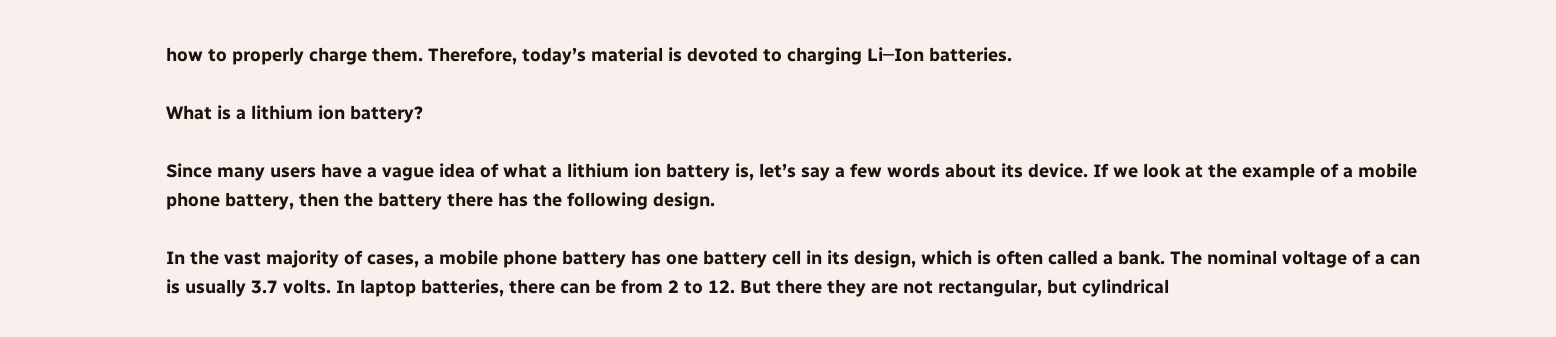how to properly charge them. Therefore, today’s material is devoted to charging Li─Ion batteries.

What is a lithium ion battery?

Since many users have a vague idea of what a lithium ion battery is, let’s say a few words about its device. If we look at the example of a mobile phone battery, then the battery there has the following design.

In the vast majority of cases, a mobile phone battery has one battery cell in its design, which is often called a bank. The nominal voltage of a can is usually 3.7 volts. In laptop batteries, there can be from 2 to 12. But there they are not rectangular, but cylindrical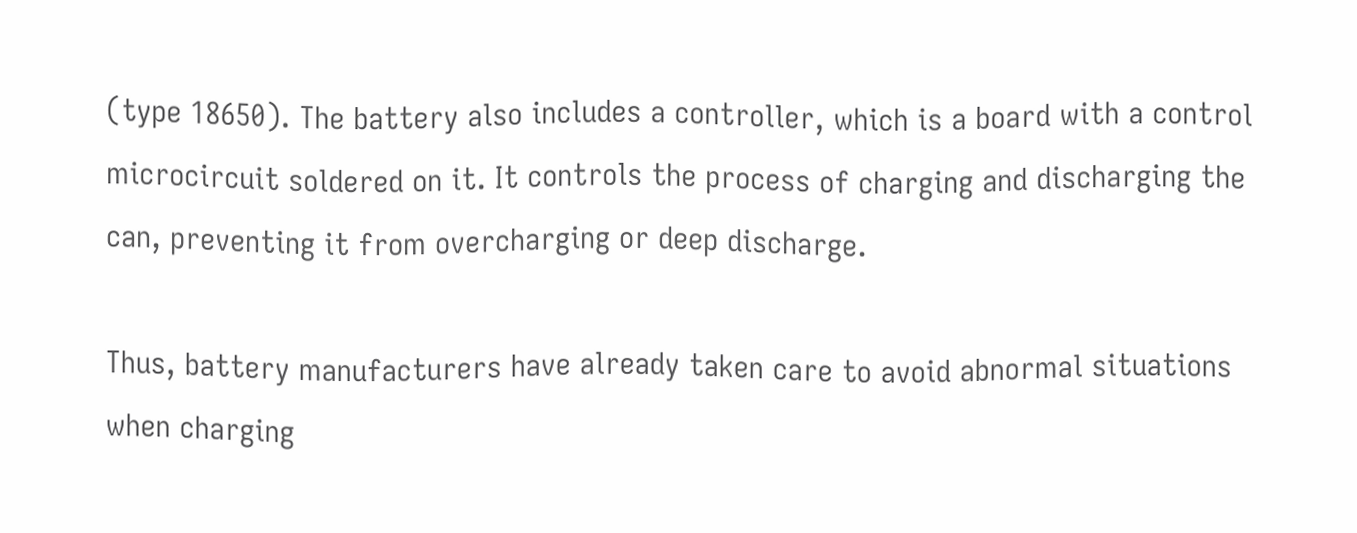(type 18650). The battery also includes a controller, which is a board with a control microcircuit soldered on it. It controls the process of charging and discharging the can, preventing it from overcharging or deep discharge.

Thus, battery manufacturers have already taken care to avoid abnormal situations when charging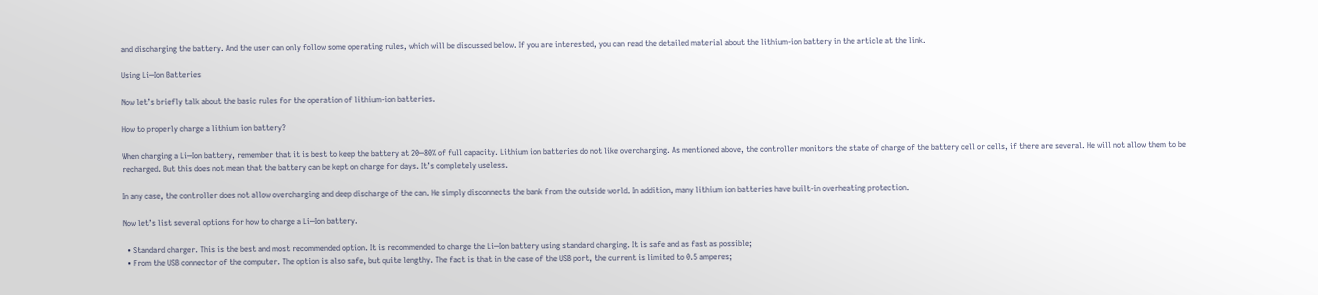and discharging the battery. And the user can only follow some operating rules, which will be discussed below. If you are interested, you can read the detailed material about the lithium-ion battery in the article at the link.

Using Li─Ion Batteries

Now let’s briefly talk about the basic rules for the operation of lithium-ion batteries.

How to properly charge a lithium ion battery?

When charging a Li─Ion battery, remember that it is best to keep the battery at 20─80% of full capacity. Lithium ion batteries do not like overcharging. As mentioned above, the controller monitors the state of charge of the battery cell or cells, if there are several. He will not allow them to be recharged. But this does not mean that the battery can be kept on charge for days. It’s completely useless.

In any case, the controller does not allow overcharging and deep discharge of the can. He simply disconnects the bank from the outside world. In addition, many lithium ion batteries have built-in overheating protection.

Now let’s list several options for how to charge a Li─Ion battery.

  • Standard charger. This is the best and most recommended option. It is recommended to charge the Li─Ion battery using standard charging. It is safe and as fast as possible;
  • From the USB connector of the computer. The option is also safe, but quite lengthy. The fact is that in the case of the USB port, the current is limited to 0.5 amperes;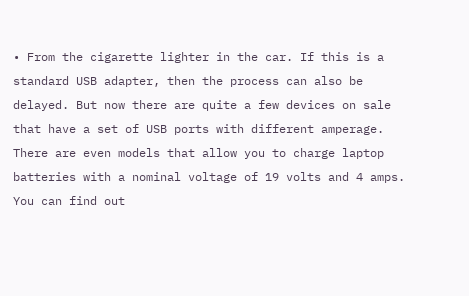• From the cigarette lighter in the car. If this is a standard USB adapter, then the process can also be delayed. But now there are quite a few devices on sale that have a set of USB ports with different amperage. There are even models that allow you to charge laptop batteries with a nominal voltage of 19 volts and 4 amps. You can find out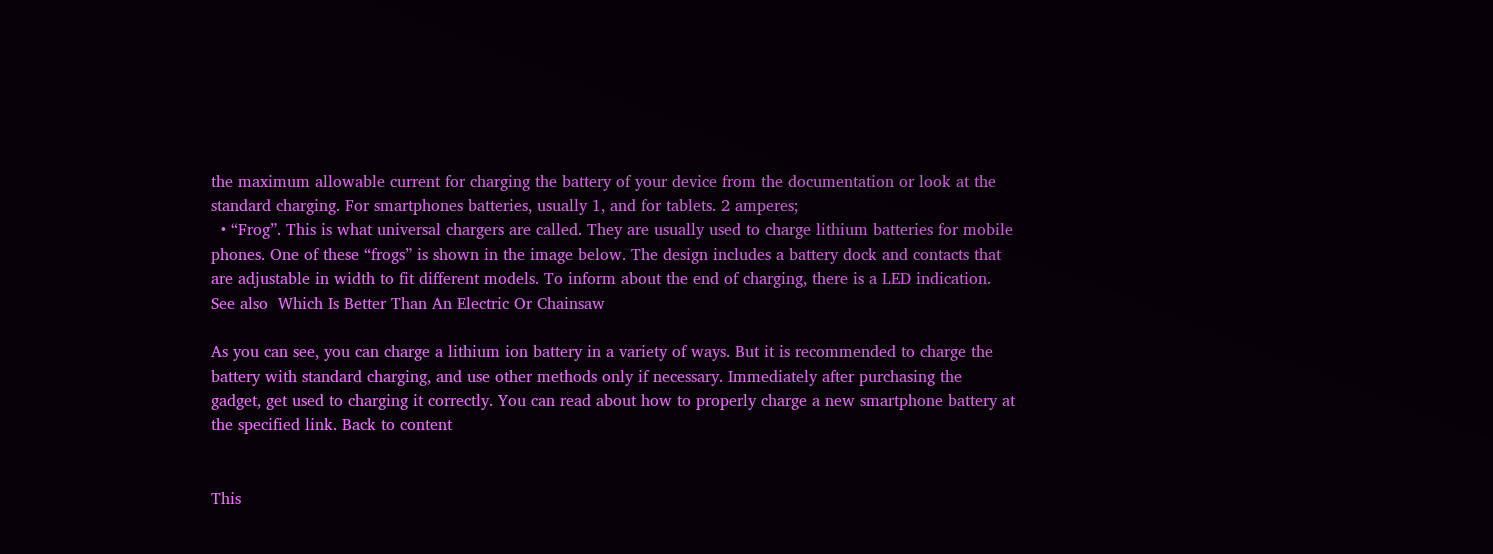the maximum allowable current for charging the battery of your device from the documentation or look at the standard charging. For smartphones batteries, usually 1, and for tablets. 2 amperes;
  • “Frog”. This is what universal chargers are called. They are usually used to charge lithium batteries for mobile phones. One of these “frogs” is shown in the image below. The design includes a battery dock and contacts that are adjustable in width to fit different models. To inform about the end of charging, there is a LED indication.
See also  Which Is Better Than An Electric Or Chainsaw

As you can see, you can charge a lithium ion battery in a variety of ways. But it is recommended to charge the battery with standard charging, and use other methods only if necessary. Immediately after purchasing the gadget, get used to charging it correctly. You can read about how to properly charge a new smartphone battery at the specified link. Back to content


This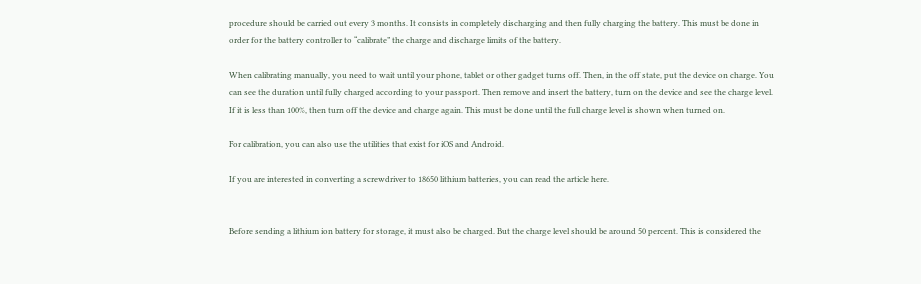procedure should be carried out every 3 months. It consists in completely discharging and then fully charging the battery. This must be done in order for the battery controller to “calibrate” the charge and discharge limits of the battery.

When calibrating manually, you need to wait until your phone, tablet or other gadget turns off. Then, in the off state, put the device on charge. You can see the duration until fully charged according to your passport. Then remove and insert the battery, turn on the device and see the charge level. If it is less than 100%, then turn off the device and charge again. This must be done until the full charge level is shown when turned on.

For calibration, you can also use the utilities that exist for iOS and Android.

If you are interested in converting a screwdriver to 18650 lithium batteries, you can read the article here.


Before sending a lithium ion battery for storage, it must also be charged. But the charge level should be around 50 percent. This is considered the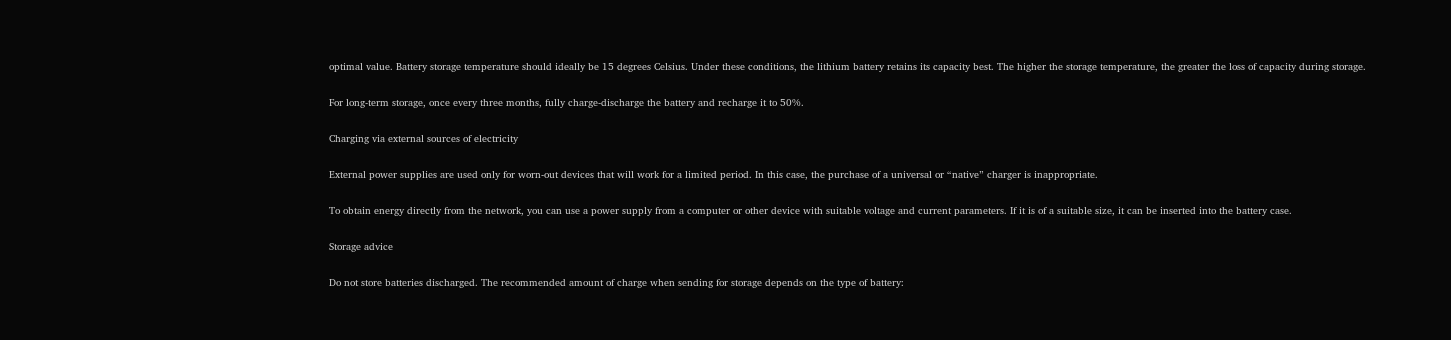optimal value. Battery storage temperature should ideally be 15 degrees Celsius. Under these conditions, the lithium battery retains its capacity best. The higher the storage temperature, the greater the loss of capacity during storage.

For long-term storage, once every three months, fully charge-discharge the battery and recharge it to 50%.

Charging via external sources of electricity

External power supplies are used only for worn-out devices that will work for a limited period. In this case, the purchase of a universal or “native” charger is inappropriate.

To obtain energy directly from the network, you can use a power supply from a computer or other device with suitable voltage and current parameters. If it is of a suitable size, it can be inserted into the battery case.

Storage advice

Do not store batteries discharged. The recommended amount of charge when sending for storage depends on the type of battery: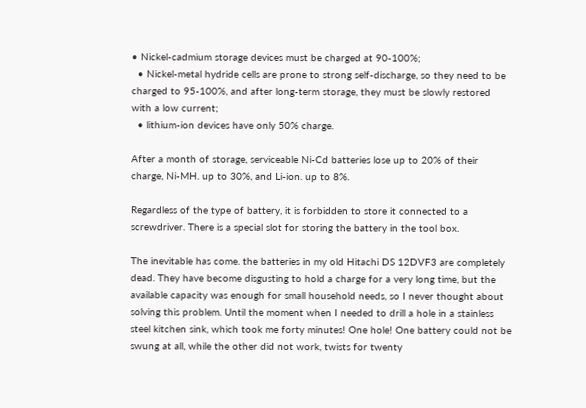• Nickel-cadmium storage devices must be charged at 90-100%;
  • Nickel-metal hydride cells are prone to strong self-discharge, so they need to be charged to 95-100%, and after long-term storage, they must be slowly restored with a low current;
  • lithium-ion devices have only 50% charge.

After a month of storage, serviceable Ni-Cd batteries lose up to 20% of their charge, Ni-MH. up to 30%, and Li-ion. up to 8%.

Regardless of the type of battery, it is forbidden to store it connected to a screwdriver. There is a special slot for storing the battery in the tool box.

The inevitable has come. the batteries in my old Hitachi DS 12DVF3 are completely dead. They have become disgusting to hold a charge for a very long time, but the available capacity was enough for small household needs, so I never thought about solving this problem. Until the moment when I needed to drill a hole in a stainless steel kitchen sink, which took me forty minutes! One hole! One battery could not be swung at all, while the other did not work, twists for twenty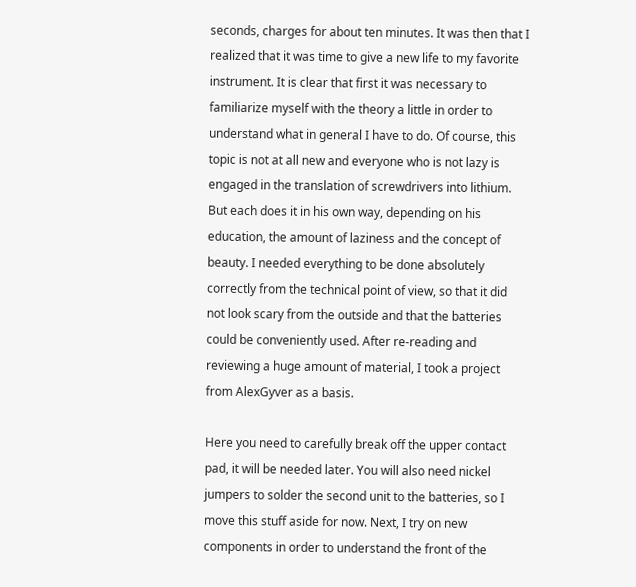seconds, charges for about ten minutes. It was then that I realized that it was time to give a new life to my favorite instrument. It is clear that first it was necessary to familiarize myself with the theory a little in order to understand what in general I have to do. Of course, this topic is not at all new and everyone who is not lazy is engaged in the translation of screwdrivers into lithium. But each does it in his own way, depending on his education, the amount of laziness and the concept of beauty. I needed everything to be done absolutely correctly from the technical point of view, so that it did not look scary from the outside and that the batteries could be conveniently used. After re-reading and reviewing a huge amount of material, I took a project from AlexGyver as a basis.

Here you need to carefully break off the upper contact pad, it will be needed later. You will also need nickel jumpers to solder the second unit to the batteries, so I move this stuff aside for now. Next, I try on new components in order to understand the front of the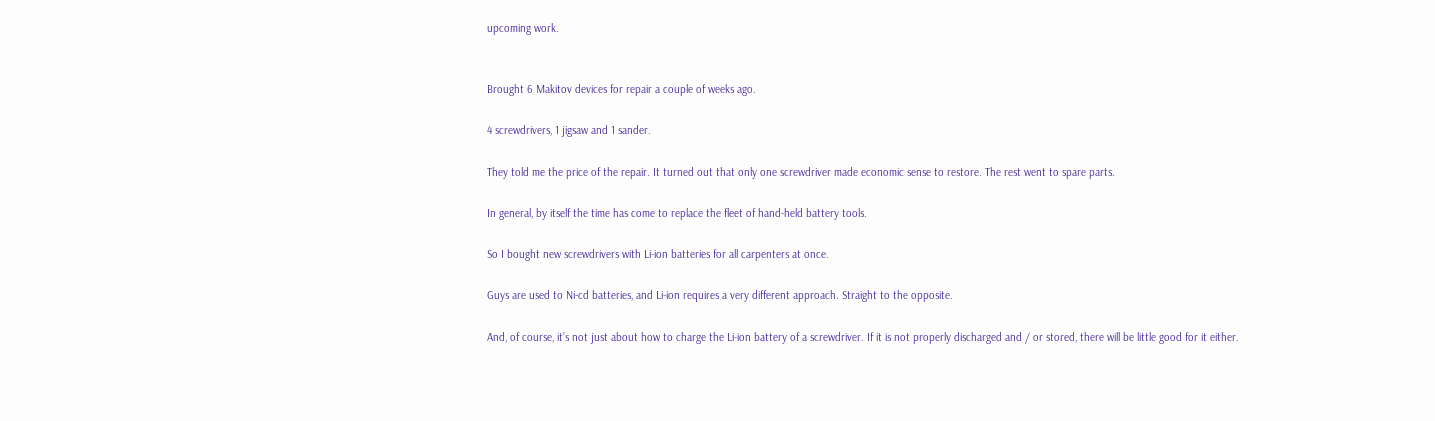upcoming work.


Brought 6 Makitov devices for repair a couple of weeks ago.

4 screwdrivers, 1 jigsaw and 1 sander.

They told me the price of the repair. It turned out that only one screwdriver made economic sense to restore. The rest went to spare parts.

In general, by itself the time has come to replace the fleet of hand-held battery tools.

So I bought new screwdrivers with Li-ion batteries for all carpenters at once.

Guys are used to Ni-cd batteries, and Li-ion requires a very different approach. Straight to the opposite.

And, of course, it’s not just about how to charge the Li-ion battery of a screwdriver. If it is not properly discharged and / or stored, there will be little good for it either.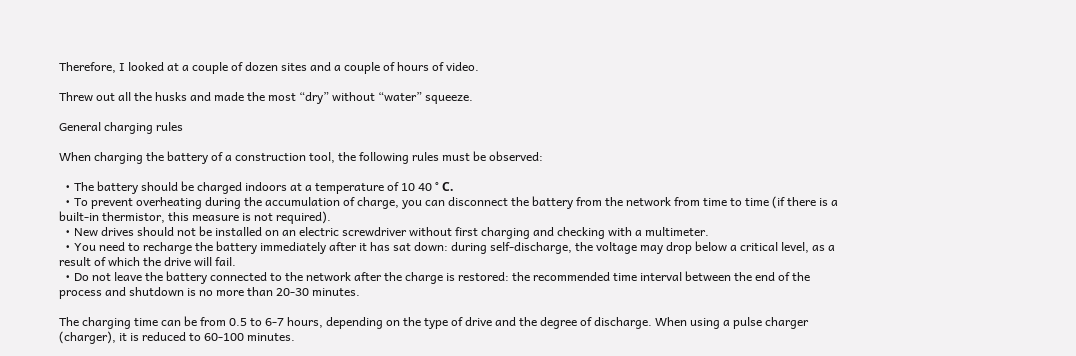Therefore, I looked at a couple of dozen sites and a couple of hours of video.

Threw out all the husks and made the most “dry” without “water” squeeze.

General charging rules

When charging the battery of a construction tool, the following rules must be observed:

  • The battery should be charged indoors at a temperature of 10 40 ° С.
  • To prevent overheating during the accumulation of charge, you can disconnect the battery from the network from time to time (if there is a built-in thermistor, this measure is not required).
  • New drives should not be installed on an electric screwdriver without first charging and checking with a multimeter.
  • You need to recharge the battery immediately after it has sat down: during self-discharge, the voltage may drop below a critical level, as a result of which the drive will fail.
  • Do not leave the battery connected to the network after the charge is restored: the recommended time interval between the end of the process and shutdown is no more than 20-30 minutes.

The charging time can be from 0.5 to 6-7 hours, depending on the type of drive and the degree of discharge. When using a pulse charger (charger), it is reduced to 60-100 minutes.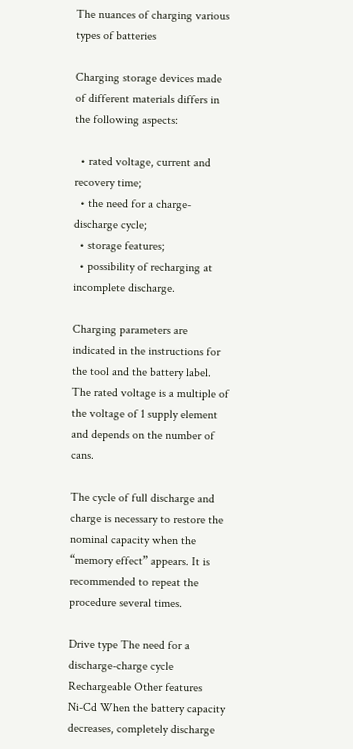The nuances of charging various types of batteries

Charging storage devices made of different materials differs in the following aspects:

  • rated voltage, current and recovery time;
  • the need for a charge-discharge cycle;
  • storage features;
  • possibility of recharging at incomplete discharge.

Charging parameters are indicated in the instructions for the tool and the battery label. The rated voltage is a multiple of the voltage of 1 supply element and depends on the number of cans.

The cycle of full discharge and charge is necessary to restore the nominal capacity when the “memory effect” appears. It is recommended to repeat the procedure several times.

Drive type The need for a discharge-charge cycle Rechargeable Other features
Ni-Cd When the battery capacity decreases, completely discharge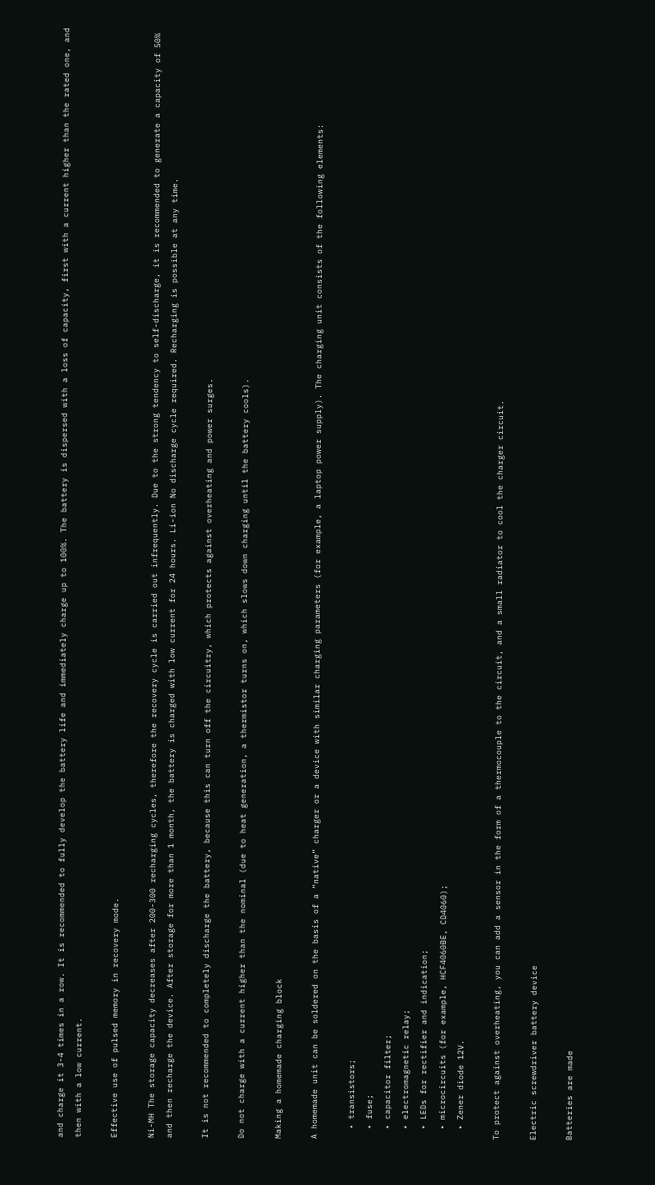and charge it 3-4 times in a row. It is recommended to fully develop the battery life and immediately charge up to 100%. The battery is dispersed with a loss of capacity, first with a current higher than the rated one, and then with a low current.

Effective use of pulsed memory in recovery mode.

Ni-MH The storage capacity decreases after 200-300 recharging cycles, therefore the recovery cycle is carried out infrequently. Due to the strong tendency to self-discharge, it is recommended to generate a capacity of 50% and then recharge the device. After storage for more than 1 month, the battery is charged with low current for 24 hours. Li-ion No discharge cycle required. Recharging is possible at any time.

It is not recommended to completely discharge the battery, because this can turn off the circuitry, which protects against overheating and power surges.

Do not charge with a current higher than the nominal (due to heat generation, a thermistor turns on, which slows down charging until the battery cools).

Making a homemade charging block

A homemade unit can be soldered on the basis of a “native” charger or a device with similar charging parameters (for example, a laptop power supply). The charging unit consists of the following elements:

  • transistors;
  • fuse;
  • capacitor filter;
  • electromagnetic relay;
  • LEDs for rectifier and indication;
  • microcircuits (for example, HCF4060BE, CD4060);
  • Zener diode 12V.

To protect against overheating, you can add a sensor in the form of a thermocouple to the circuit, and a small radiator to cool the charger circuit.

Electric screwdriver battery device

Batteries are made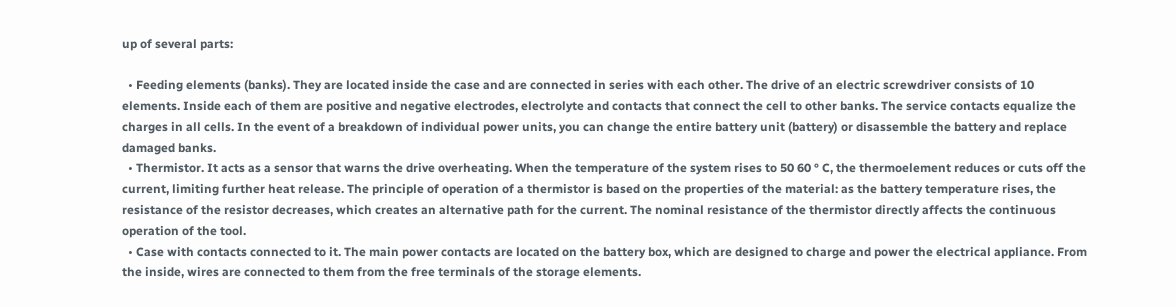up of several parts:

  • Feeding elements (banks). They are located inside the case and are connected in series with each other. The drive of an electric screwdriver consists of 10 elements. Inside each of them are positive and negative electrodes, electrolyte and contacts that connect the cell to other banks. The service contacts equalize the charges in all cells. In the event of a breakdown of individual power units, you can change the entire battery unit (battery) or disassemble the battery and replace damaged banks.
  • Thermistor. It acts as a sensor that warns the drive overheating. When the temperature of the system rises to 50 60 ° C, the thermoelement reduces or cuts off the current, limiting further heat release. The principle of operation of a thermistor is based on the properties of the material: as the battery temperature rises, the resistance of the resistor decreases, which creates an alternative path for the current. The nominal resistance of the thermistor directly affects the continuous operation of the tool.
  • Case with contacts connected to it. The main power contacts are located on the battery box, which are designed to charge and power the electrical appliance. From the inside, wires are connected to them from the free terminals of the storage elements.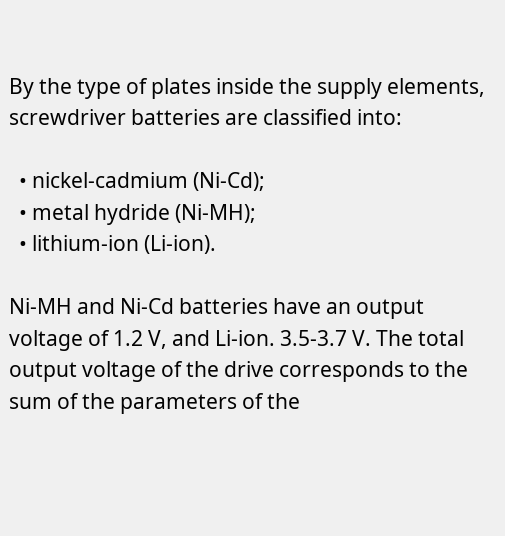By the type of plates inside the supply elements, screwdriver batteries are classified into:

  • nickel-cadmium (Ni-Cd);
  • metal hydride (Ni-MH);
  • lithium-ion (Li-ion).

Ni-MH and Ni-Cd batteries have an output voltage of 1.2 V, and Li-ion. 3.5-3.7 V. The total output voltage of the drive corresponds to the sum of the parameters of the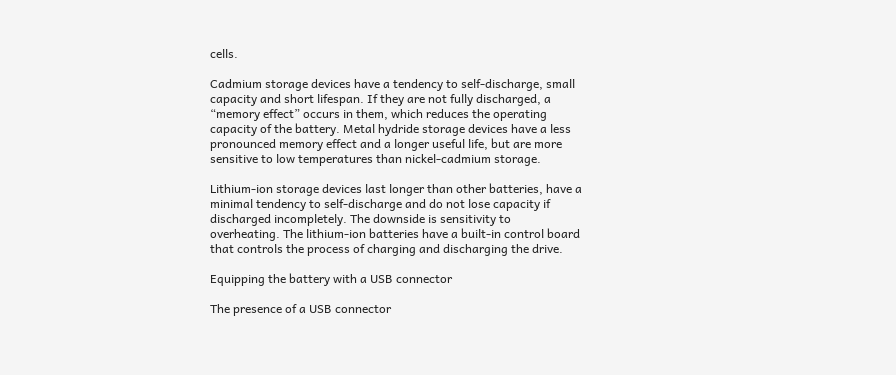cells.

Cadmium storage devices have a tendency to self-discharge, small capacity and short lifespan. If they are not fully discharged, a “memory effect” occurs in them, which reduces the operating capacity of the battery. Metal hydride storage devices have a less pronounced memory effect and a longer useful life, but are more sensitive to low temperatures than nickel-cadmium storage.

Lithium-ion storage devices last longer than other batteries, have a minimal tendency to self-discharge and do not lose capacity if discharged incompletely. The downside is sensitivity to overheating. The lithium-ion batteries have a built-in control board that controls the process of charging and discharging the drive.

Equipping the battery with a USB connector

The presence of a USB connector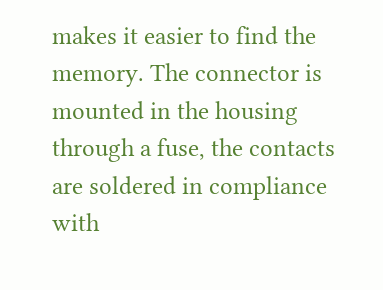makes it easier to find the memory. The connector is mounted in the housing through a fuse, the contacts are soldered in compliance with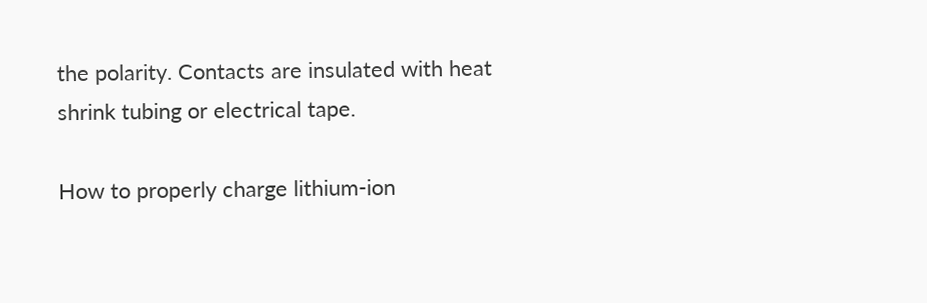the polarity. Contacts are insulated with heat shrink tubing or electrical tape.

How to properly charge lithium-ion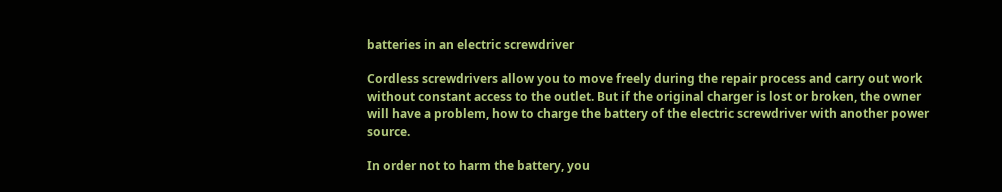batteries in an electric screwdriver

Cordless screwdrivers allow you to move freely during the repair process and carry out work without constant access to the outlet. But if the original charger is lost or broken, the owner will have a problem, how to charge the battery of the electric screwdriver with another power source.

In order not to harm the battery, you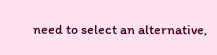need to select an alternative,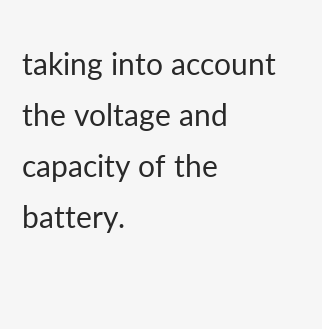taking into account the voltage and capacity of the battery.